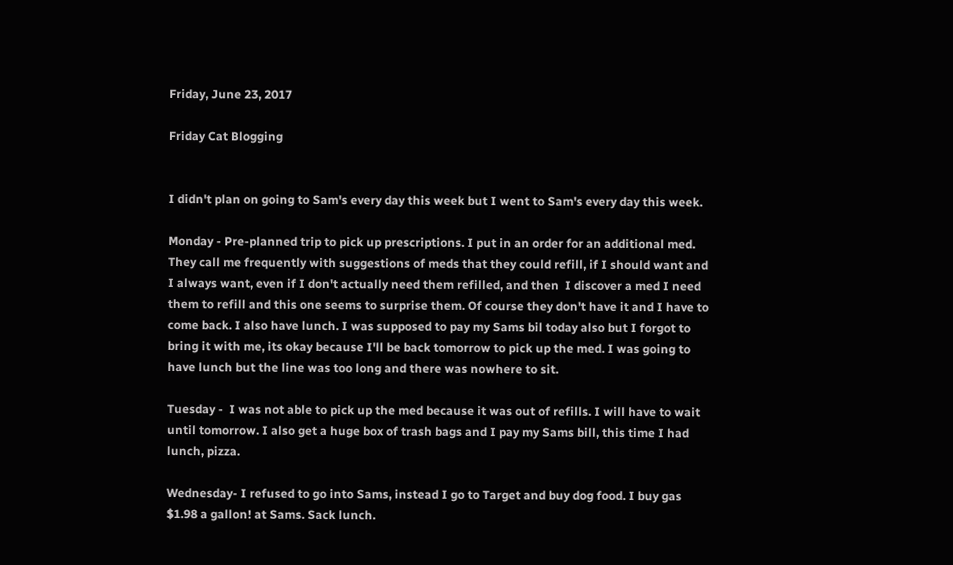Friday, June 23, 2017

Friday Cat Blogging


I didn't plan on going to Sam's every day this week but I went to Sam's every day this week.

Monday - Pre-planned trip to pick up prescriptions. I put in an order for an additional med. They call me frequently with suggestions of meds that they could refill, if I should want and I always want, even if I don't actually need them refilled, and then  I discover a med I need them to refill and this one seems to surprise them. Of course they don't have it and I have to come back. I also have lunch. I was supposed to pay my Sams bil today also but I forgot to bring it with me, its okay because I'll be back tomorrow to pick up the med. I was going to have lunch but the line was too long and there was nowhere to sit.

Tuesday -  I was not able to pick up the med because it was out of refills. I will have to wait until tomorrow. I also get a huge box of trash bags and I pay my Sams bill, this time I had lunch, pizza.

Wednesday- I refused to go into Sams, instead I go to Target and buy dog food. I buy gas $1.98 a gallon! at Sams. Sack lunch.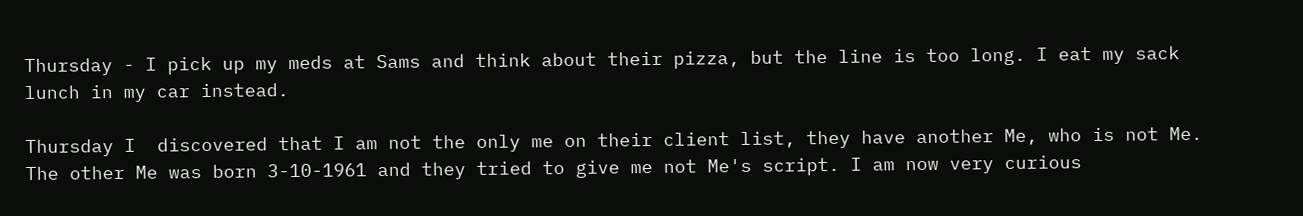Thursday - I pick up my meds at Sams and think about their pizza, but the line is too long. I eat my sack lunch in my car instead.

Thursday I  discovered that I am not the only me on their client list, they have another Me, who is not Me. The other Me was born 3-10-1961 and they tried to give me not Me's script. I am now very curious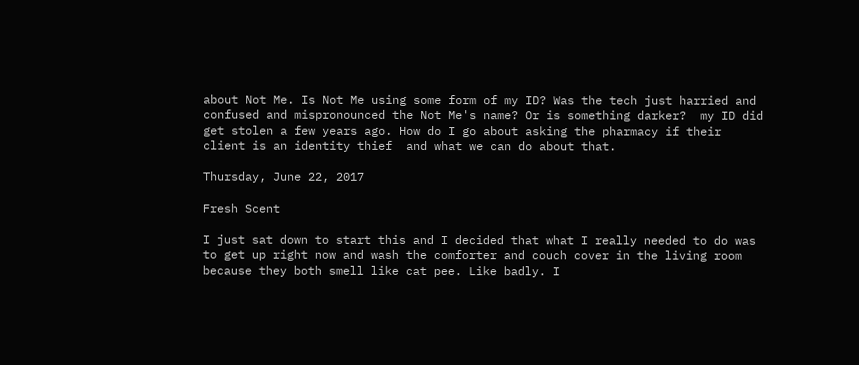about Not Me. Is Not Me using some form of my ID? Was the tech just harried and confused and mispronounced the Not Me's name? Or is something darker?  my ID did get stolen a few years ago. How do I go about asking the pharmacy if their client is an identity thief  and what we can do about that.

Thursday, June 22, 2017

Fresh Scent

I just sat down to start this and I decided that what I really needed to do was to get up right now and wash the comforter and couch cover in the living room because they both smell like cat pee. Like badly. I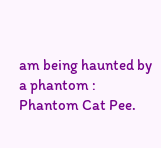am being haunted by a phantom :  Phantom Cat Pee.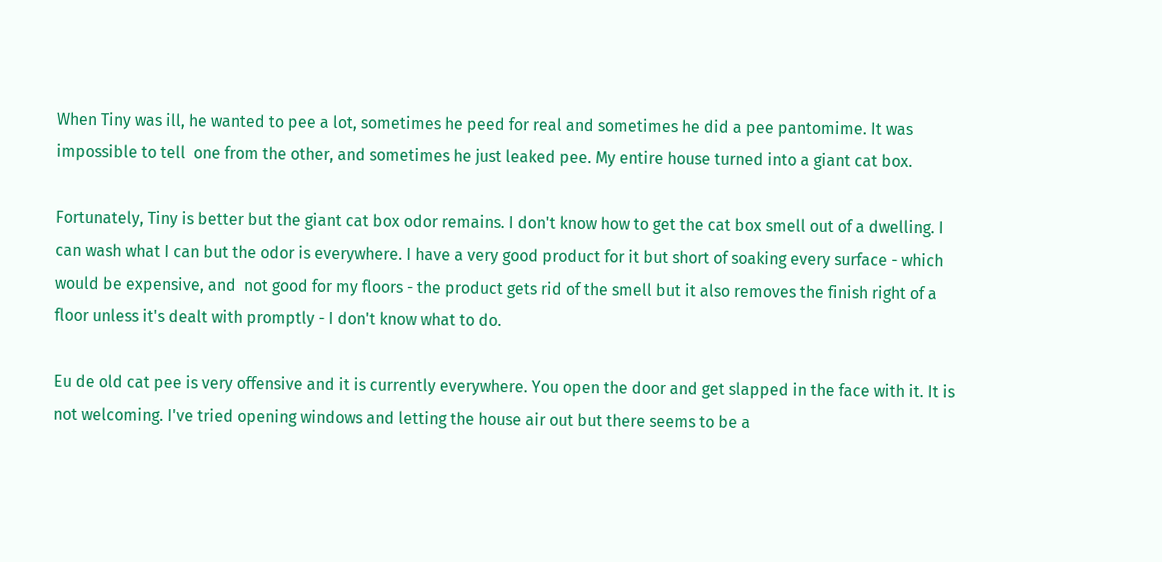When Tiny was ill, he wanted to pee a lot, sometimes he peed for real and sometimes he did a pee pantomime. It was impossible to tell  one from the other, and sometimes he just leaked pee. My entire house turned into a giant cat box.

Fortunately, Tiny is better but the giant cat box odor remains. I don't know how to get the cat box smell out of a dwelling. I can wash what I can but the odor is everywhere. I have a very good product for it but short of soaking every surface - which would be expensive, and  not good for my floors - the product gets rid of the smell but it also removes the finish right of a floor unless it's dealt with promptly - I don't know what to do.

Eu de old cat pee is very offensive and it is currently everywhere. You open the door and get slapped in the face with it. It is not welcoming. I've tried opening windows and letting the house air out but there seems to be a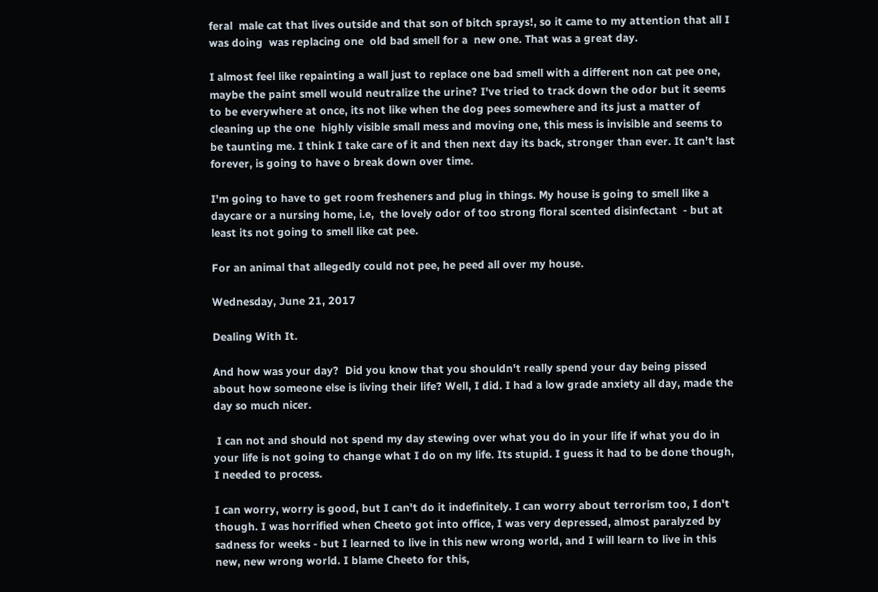feral  male cat that lives outside and that son of bitch sprays!, so it came to my attention that all I was doing  was replacing one  old bad smell for a  new one. That was a great day.

I almost feel like repainting a wall just to replace one bad smell with a different non cat pee one, maybe the paint smell would neutralize the urine? I've tried to track down the odor but it seems to be everywhere at once, its not like when the dog pees somewhere and its just a matter of cleaning up the one  highly visible small mess and moving one, this mess is invisible and seems to be taunting me. I think I take care of it and then next day its back, stronger than ever. It can't last forever, is going to have o break down over time.

I'm going to have to get room fresheners and plug in things. My house is going to smell like a daycare or a nursing home, i.e,  the lovely odor of too strong floral scented disinfectant  - but at least its not going to smell like cat pee.

For an animal that allegedly could not pee, he peed all over my house.

Wednesday, June 21, 2017

Dealing With It.

And how was your day?  Did you know that you shouldn't really spend your day being pissed about how someone else is living their life? Well, I did. I had a low grade anxiety all day, made the day so much nicer.

 I can not and should not spend my day stewing over what you do in your life if what you do in your life is not going to change what I do on my life. Its stupid. I guess it had to be done though, I needed to process.

I can worry, worry is good, but I can't do it indefinitely. I can worry about terrorism too, I don't though. I was horrified when Cheeto got into office, I was very depressed, almost paralyzed by sadness for weeks - but I learned to live in this new wrong world, and I will learn to live in this new, new wrong world. I blame Cheeto for this,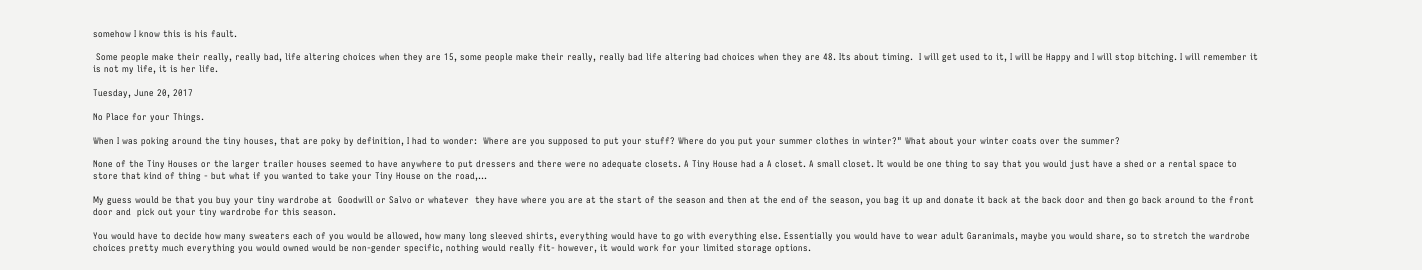somehow I know this is his fault.

 Some people make their really, really bad, life altering choices when they are 15, some people make their really, really bad life altering bad choices when they are 48. Its about timing.  I will get used to it, I will be Happy and I will stop bitching. I will remember it is not my life, it is her life.

Tuesday, June 20, 2017

No Place for your Things.

When I was poking around the tiny houses, that are poky by definition, I had to wonder:  Where are you supposed to put your stuff? Where do you put your summer clothes in winter?" What about your winter coats over the summer?

None of the Tiny Houses or the larger trailer houses seemed to have anywhere to put dressers and there were no adequate closets. A Tiny House had a A closet. A small closet. It would be one thing to say that you would just have a shed or a rental space to store that kind of thing - but what if you wanted to take your Tiny House on the road,...

My guess would be that you buy your tiny wardrobe at  Goodwill or Salvo or whatever  they have where you are at the start of the season and then at the end of the season, you bag it up and donate it back at the back door and then go back around to the front door and  pick out your tiny wardrobe for this season.

You would have to decide how many sweaters each of you would be allowed, how many long sleeved shirts, everything would have to go with everything else. Essentially you would have to wear adult Garanimals, maybe you would share, so to stretch the wardrobe choices pretty much everything you would owned would be non-gender specific, nothing would really fit- however, it would work for your limited storage options.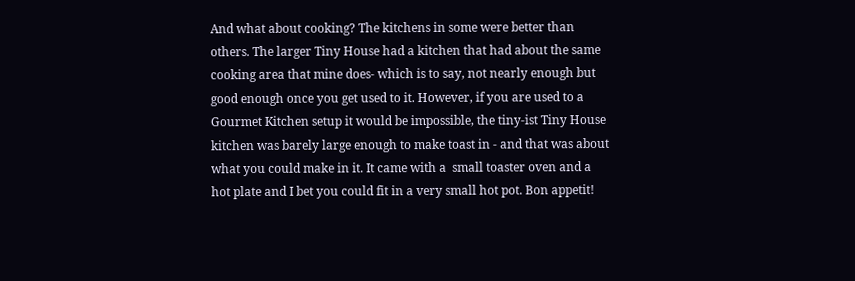And what about cooking? The kitchens in some were better than others. The larger Tiny House had a kitchen that had about the same cooking area that mine does- which is to say, not nearly enough but good enough once you get used to it. However, if you are used to a Gourmet Kitchen setup it would be impossible, the tiny-ist Tiny House kitchen was barely large enough to make toast in - and that was about what you could make in it. It came with a  small toaster oven and a hot plate and I bet you could fit in a very small hot pot. Bon appetit!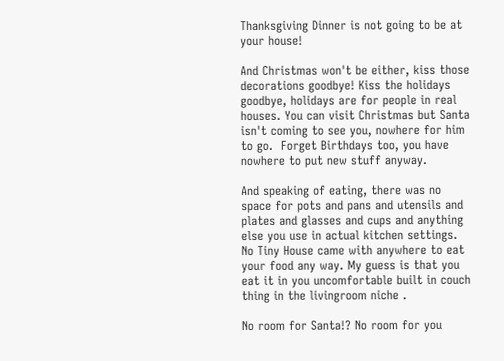Thanksgiving Dinner is not going to be at your house!

And Christmas won't be either, kiss those decorations goodbye! Kiss the holidays goodbye, holidays are for people in real houses. You can visit Christmas but Santa isn't coming to see you, nowhere for him to go.  Forget Birthdays too, you have nowhere to put new stuff anyway.

And speaking of eating, there was no space for pots and pans and utensils and plates and glasses and cups and anything else you use in actual kitchen settings. No Tiny House came with anywhere to eat your food any way. My guess is that you eat it in you uncomfortable built in couch thing in the livingroom niche .

No room for Santa!? No room for you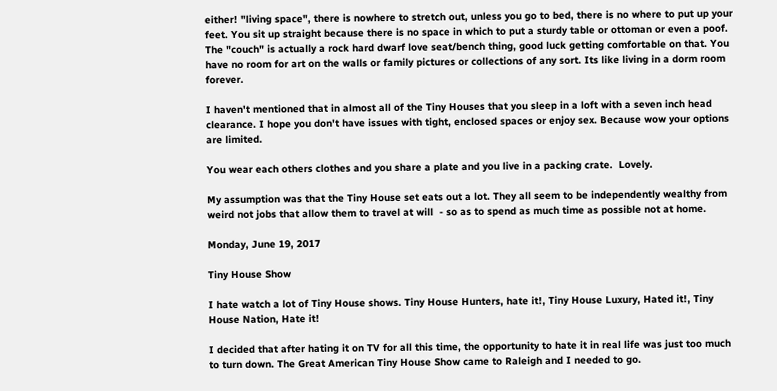either! "living space", there is nowhere to stretch out, unless you go to bed, there is no where to put up your feet. You sit up straight because there is no space in which to put a sturdy table or ottoman or even a poof. The "couch" is actually a rock hard dwarf love seat/bench thing, good luck getting comfortable on that. You have no room for art on the walls or family pictures or collections of any sort. Its like living in a dorm room forever.

I haven't mentioned that in almost all of the Tiny Houses that you sleep in a loft with a seven inch head clearance. I hope you don't have issues with tight, enclosed spaces or enjoy sex. Because wow your options are limited.

You wear each others clothes and you share a plate and you live in a packing crate.  Lovely.

My assumption was that the Tiny House set eats out a lot. They all seem to be independently wealthy from weird not jobs that allow them to travel at will  - so as to spend as much time as possible not at home.

Monday, June 19, 2017

Tiny House Show

I hate watch a lot of Tiny House shows. Tiny House Hunters, hate it!, Tiny House Luxury, Hated it!, Tiny House Nation, Hate it!

I decided that after hating it on TV for all this time, the opportunity to hate it in real life was just too much to turn down. The Great American Tiny House Show came to Raleigh and I needed to go.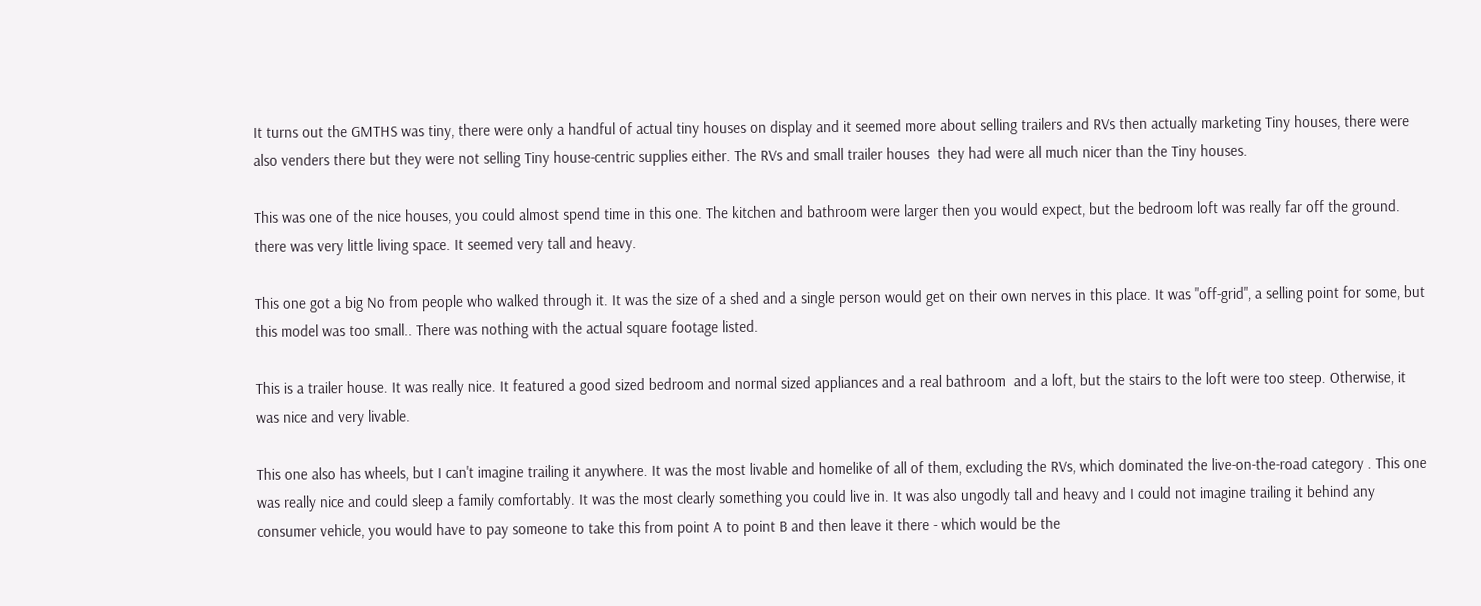It turns out the GMTHS was tiny, there were only a handful of actual tiny houses on display and it seemed more about selling trailers and RVs then actually marketing Tiny houses, there were also venders there but they were not selling Tiny house-centric supplies either. The RVs and small trailer houses  they had were all much nicer than the Tiny houses.

This was one of the nice houses, you could almost spend time in this one. The kitchen and bathroom were larger then you would expect, but the bedroom loft was really far off the ground. there was very little living space. It seemed very tall and heavy.

This one got a big No from people who walked through it. It was the size of a shed and a single person would get on their own nerves in this place. It was "off-grid", a selling point for some, but this model was too small.. There was nothing with the actual square footage listed.

This is a trailer house. It was really nice. It featured a good sized bedroom and normal sized appliances and a real bathroom  and a loft, but the stairs to the loft were too steep. Otherwise, it was nice and very livable.

This one also has wheels, but I can't imagine trailing it anywhere. It was the most livable and homelike of all of them, excluding the RVs, which dominated the live-on-the-road category . This one was really nice and could sleep a family comfortably. It was the most clearly something you could live in. It was also ungodly tall and heavy and I could not imagine trailing it behind any consumer vehicle, you would have to pay someone to take this from point A to point B and then leave it there - which would be the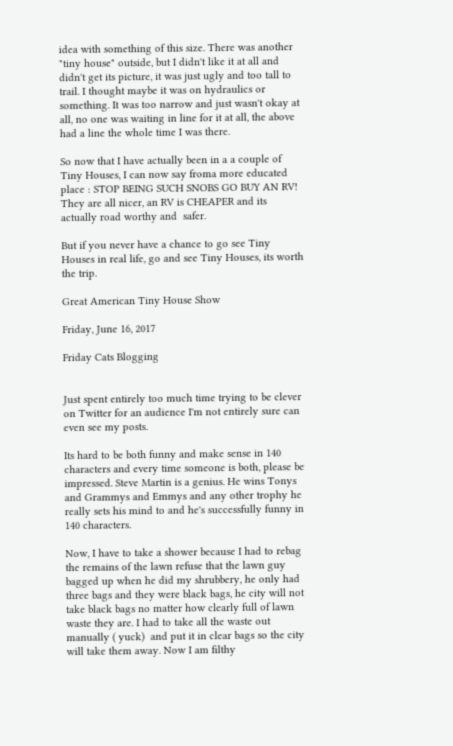idea with something of this size. There was another "tiny house" outside, but I didn't like it at all and didn't get its picture, it was just ugly and too tall to trail. I thought maybe it was on hydraulics or something. It was too narrow and just wasn't okay at all, no one was waiting in line for it at all, the above had a line the whole time I was there.

So now that I have actually been in a a couple of  Tiny Houses, I can now say froma more educated place : STOP BEING SUCH SNOBS GO BUY AN RV! They are all nicer, an RV is CHEAPER and its actually road worthy and  safer.

But if you never have a chance to go see Tiny Houses in real life, go and see Tiny Houses, its worth the trip.

Great American Tiny House Show

Friday, June 16, 2017

Friday Cats Blogging


Just spent entirely too much time trying to be clever on Twitter for an audience I'm not entirely sure can even see my posts.

Its hard to be both funny and make sense in 140 characters and every time someone is both, please be impressed. Steve Martin is a genius. He wins Tonys and Grammys and Emmys and any other trophy he really sets his mind to and he's successfully funny in 140 characters.

Now, I have to take a shower because I had to rebag the remains of the lawn refuse that the lawn guy bagged up when he did my shrubbery, he only had three bags and they were black bags, he city will not take black bags no matter how clearly full of lawn waste they are. I had to take all the waste out manually ( yuck)  and put it in clear bags so the city will take them away. Now I am filthy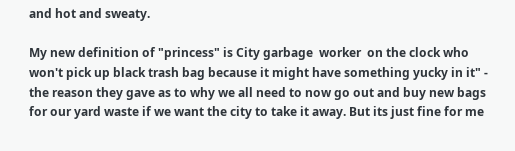and hot and sweaty.

My new definition of "princess" is City garbage  worker  on the clock who won't pick up black trash bag because it might have something yucky in it" - the reason they gave as to why we all need to now go out and buy new bags for our yard waste if we want the city to take it away. But its just fine for me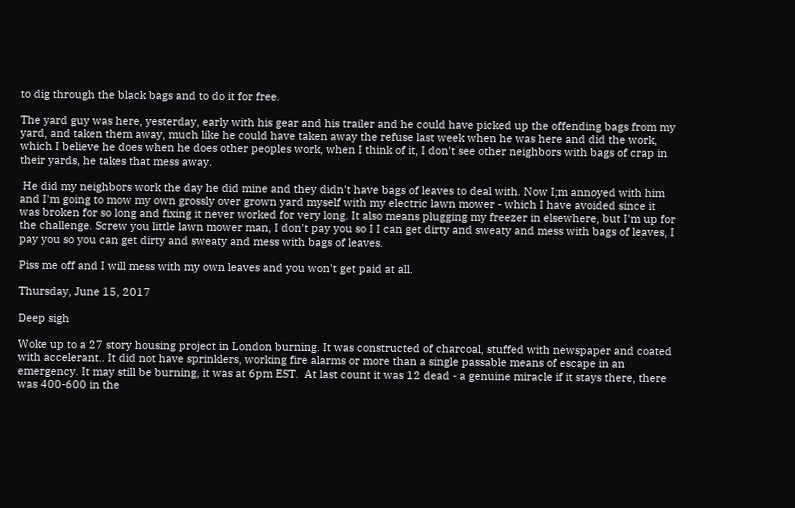to dig through the black bags and to do it for free.

The yard guy was here, yesterday, early with his gear and his trailer and he could have picked up the offending bags from my yard, and taken them away, much like he could have taken away the refuse last week when he was here and did the work, which I believe he does when he does other peoples work, when I think of it, I don't see other neighbors with bags of crap in their yards, he takes that mess away.

 He did my neighbors work the day he did mine and they didn't have bags of leaves to deal with. Now I;m annoyed with him and I'm going to mow my own grossly over grown yard myself with my electric lawn mower - which I have avoided since it was broken for so long and fixing it never worked for very long. It also means plugging my freezer in elsewhere, but I'm up for the challenge. Screw you little lawn mower man, I don't pay you so I I can get dirty and sweaty and mess with bags of leaves, I pay you so you can get dirty and sweaty and mess with bags of leaves.

Piss me off and I will mess with my own leaves and you won't get paid at all.

Thursday, June 15, 2017

Deep sigh

Woke up to a 27 story housing project in London burning. It was constructed of charcoal, stuffed with newspaper and coated with accelerant.. It did not have sprinklers, working fire alarms or more than a single passable means of escape in an emergency. It may still be burning, it was at 6pm EST.  At last count it was 12 dead - a genuine miracle if it stays there, there was 400-600 in the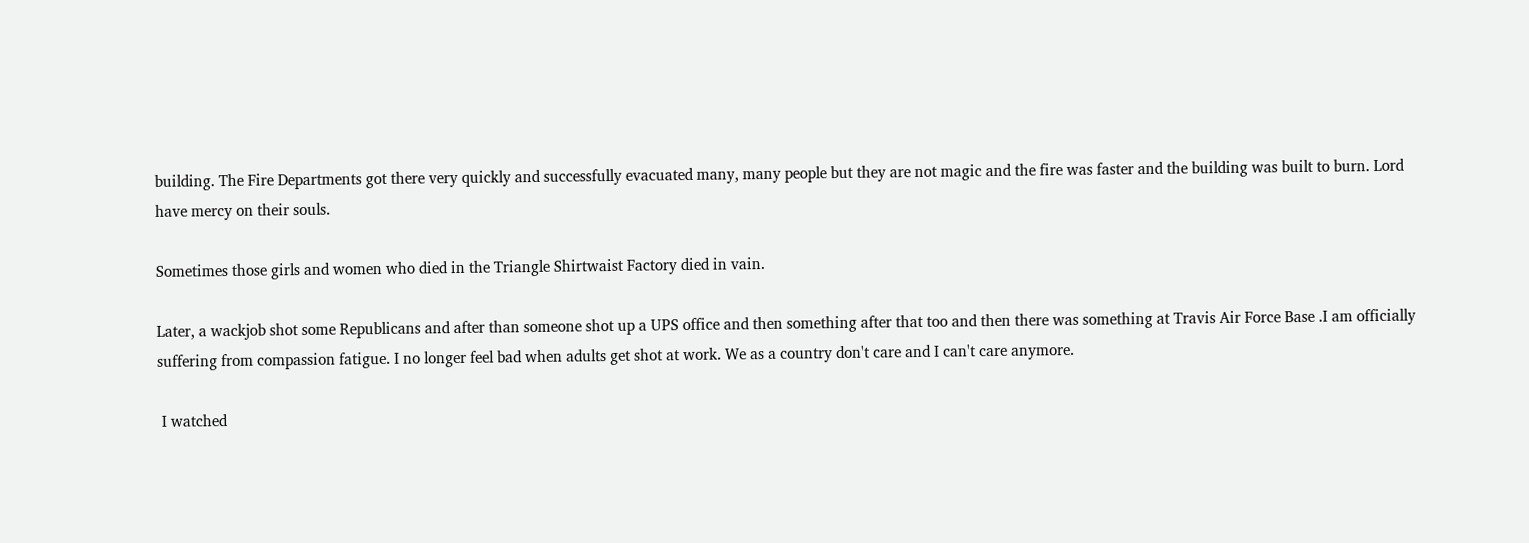building. The Fire Departments got there very quickly and successfully evacuated many, many people but they are not magic and the fire was faster and the building was built to burn. Lord have mercy on their souls.

Sometimes those girls and women who died in the Triangle Shirtwaist Factory died in vain.

Later, a wackjob shot some Republicans and after than someone shot up a UPS office and then something after that too and then there was something at Travis Air Force Base .I am officially suffering from compassion fatigue. I no longer feel bad when adults get shot at work. We as a country don't care and I can't care anymore.

 I watched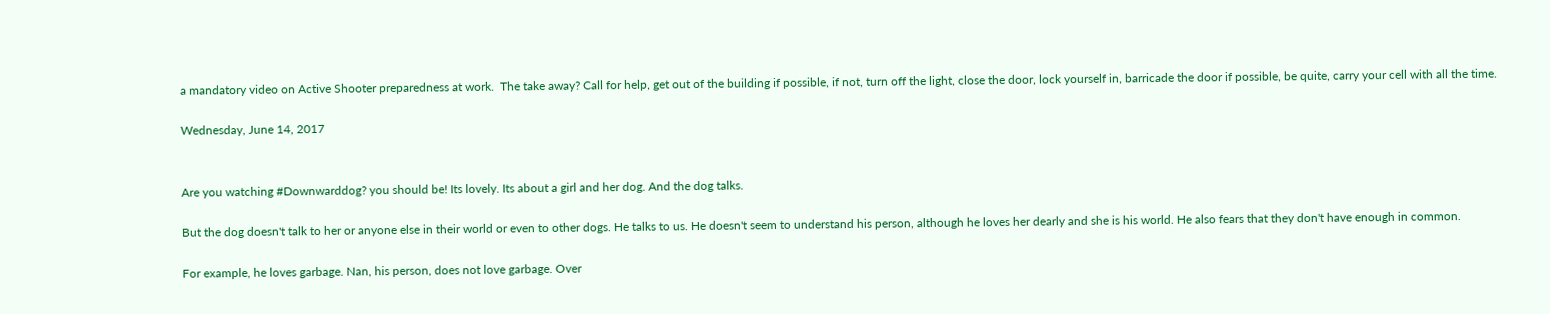a mandatory video on Active Shooter preparedness at work.  The take away? Call for help, get out of the building if possible, if not, turn off the light, close the door, lock yourself in, barricade the door if possible, be quite, carry your cell with all the time.

Wednesday, June 14, 2017


Are you watching #Downwarddog? you should be! Its lovely. Its about a girl and her dog. And the dog talks.

But the dog doesn't talk to her or anyone else in their world or even to other dogs. He talks to us. He doesn't seem to understand his person, although he loves her dearly and she is his world. He also fears that they don't have enough in common.

For example, he loves garbage. Nan, his person, does not love garbage. Over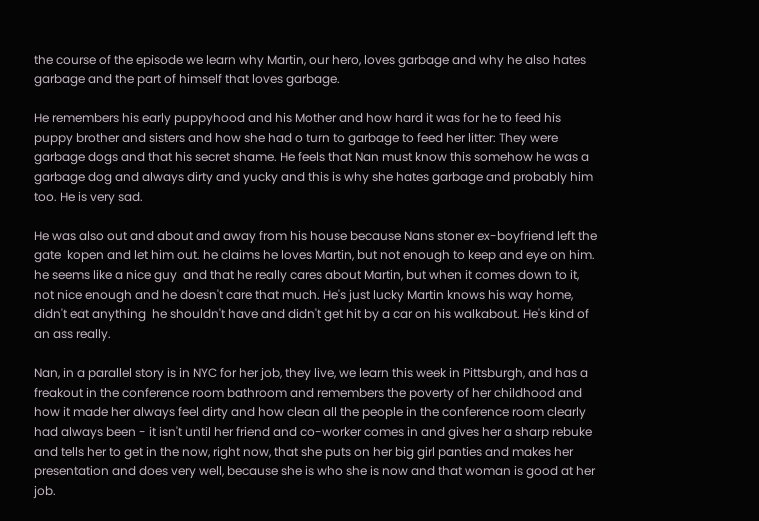the course of the episode we learn why Martin, our hero, loves garbage and why he also hates garbage and the part of himself that loves garbage.

He remembers his early puppyhood and his Mother and how hard it was for he to feed his puppy brother and sisters and how she had o turn to garbage to feed her litter: They were garbage dogs and that his secret shame. He feels that Nan must know this somehow he was a garbage dog and always dirty and yucky and this is why she hates garbage and probably him too. He is very sad.

He was also out and about and away from his house because Nans stoner ex-boyfriend left the gate  kopen and let him out. he claims he loves Martin, but not enough to keep and eye on him. he seems like a nice guy  and that he really cares about Martin, but when it comes down to it, not nice enough and he doesn't care that much. He's just lucky Martin knows his way home, didn't eat anything  he shouldn't have and didn't get hit by a car on his walkabout. He's kind of an ass really.

Nan, in a parallel story is in NYC for her job, they live, we learn this week in Pittsburgh, and has a freakout in the conference room bathroom and remembers the poverty of her childhood and how it made her always feel dirty and how clean all the people in the conference room clearly had always been - it isn't until her friend and co-worker comes in and gives her a sharp rebuke and tells her to get in the now, right now, that she puts on her big girl panties and makes her presentation and does very well, because she is who she is now and that woman is good at her job.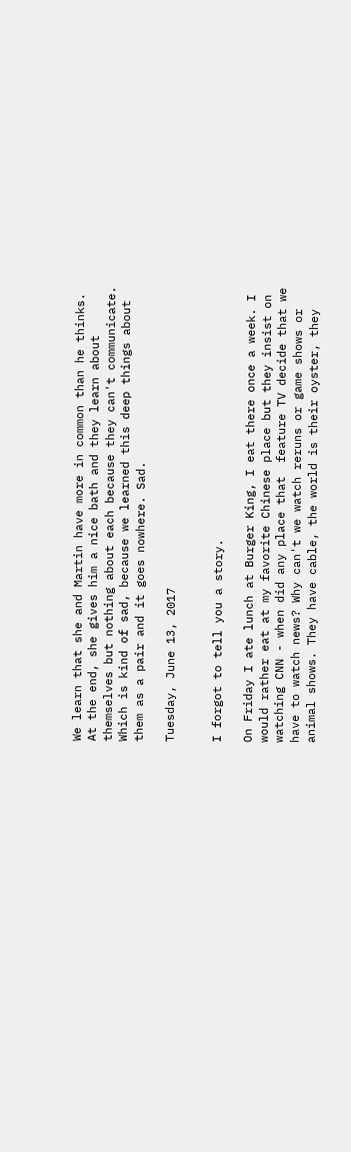We learn that she and Martin have more in common than he thinks. At the end, she gives him a nice bath and they learn about themselves but nothing about each because they can't communicate. Which is kind of sad, because we learned this deep things about them as a pair and it goes nowhere. Sad.

Tuesday, June 13, 2017


I forgot to tell you a story.

On Friday I ate lunch at Burger King, I eat there once a week. I would rather eat at my favorite Chinese place but they insist on watching CNN - when did any place that  feature TV decide that we have to watch news? Why can't we watch reruns or game shows or animal shows. They have cable, the world is their oyster, they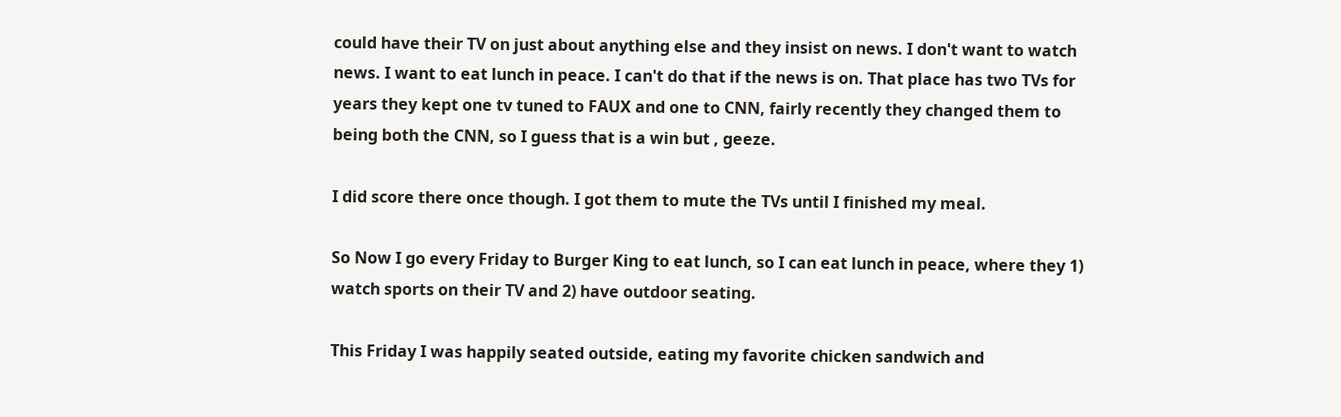could have their TV on just about anything else and they insist on news. I don't want to watch news. I want to eat lunch in peace. I can't do that if the news is on. That place has two TVs for years they kept one tv tuned to FAUX and one to CNN, fairly recently they changed them to being both the CNN, so I guess that is a win but , geeze.

I did score there once though. I got them to mute the TVs until I finished my meal.

So Now I go every Friday to Burger King to eat lunch, so I can eat lunch in peace, where they 1) watch sports on their TV and 2) have outdoor seating.

This Friday I was happily seated outside, eating my favorite chicken sandwich and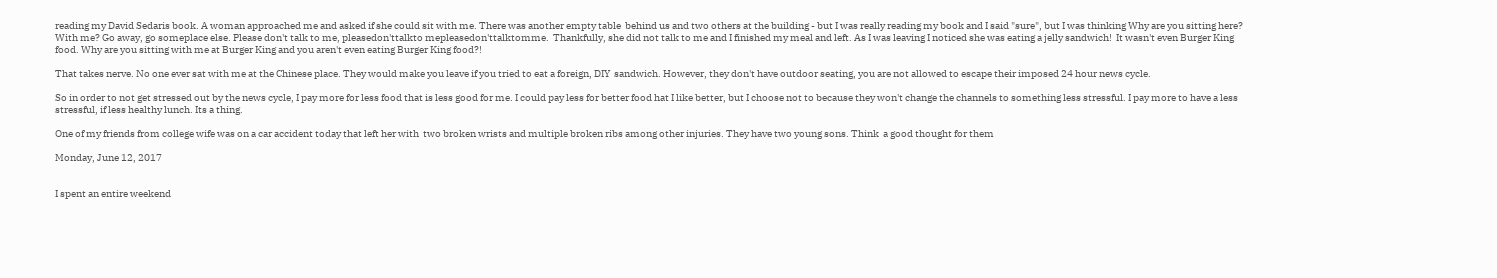reading my David Sedaris book. A woman approached me and asked if she could sit with me. There was another empty table  behind us and two others at the building - but I was really reading my book and I said "sure", but I was thinking Why are you sitting here? With me? Go away, go someplace else. Please don't talk to me, pleasedon'ttalkto mepleasedon'ttalktomme.  Thankfully, she did not talk to me and I finished my meal and left. As I was leaving I noticed she was eating a jelly sandwich!  It wasn't even Burger King food. Why are you sitting with me at Burger King and you aren't even eating Burger King food?!

That takes nerve. No one ever sat with me at the Chinese place. They would make you leave if you tried to eat a foreign, DIY  sandwich. However, they don't have outdoor seating, you are not allowed to escape their imposed 24 hour news cycle.

So in order to not get stressed out by the news cycle, I pay more for less food that is less good for me. I could pay less for better food hat I like better, but I choose not to because they won't change the channels to something less stressful. I pay more to have a less stressful, if less healthy lunch. Its a thing.

One of my friends from college wife was on a car accident today that left her with  two broken wrists and multiple broken ribs among other injuries. They have two young sons. Think  a good thought for them

Monday, June 12, 2017


I spent an entire weekend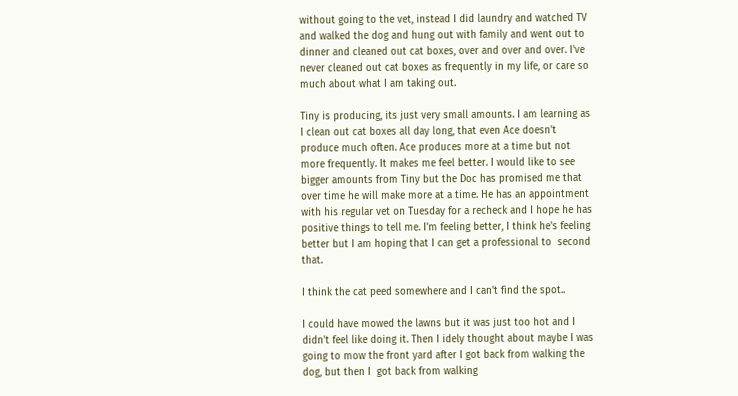without going to the vet, instead I did laundry and watched TV and walked the dog and hung out with family and went out to dinner and cleaned out cat boxes, over and over and over. I've never cleaned out cat boxes as frequently in my life, or care so much about what I am taking out.

Tiny is producing, its just very small amounts. I am learning as I clean out cat boxes all day long, that even Ace doesn't produce much often. Ace produces more at a time but not more frequently. It makes me feel better. I would like to see bigger amounts from Tiny but the Doc has promised me that over time he will make more at a time. He has an appointment with his regular vet on Tuesday for a recheck and I hope he has positive things to tell me. I'm feeling better, I think he's feeling better but I am hoping that I can get a professional to  second that.

I think the cat peed somewhere and I can't find the spot..

I could have mowed the lawns but it was just too hot and I didn't feel like doing it. Then I idely thought about maybe I was going to mow the front yard after I got back from walking the dog, but then I  got back from walking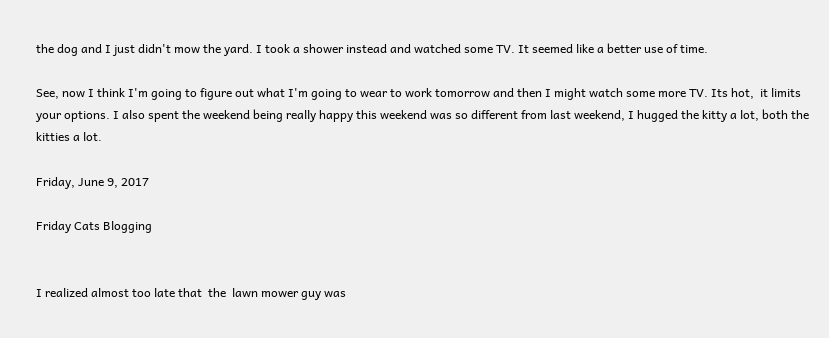the dog and I just didn't mow the yard. I took a shower instead and watched some TV. It seemed like a better use of time.

See, now I think I'm going to figure out what I'm going to wear to work tomorrow and then I might watch some more TV. Its hot,  it limits your options. I also spent the weekend being really happy this weekend was so different from last weekend, I hugged the kitty a lot, both the kitties a lot.

Friday, June 9, 2017

Friday Cats Blogging


I realized almost too late that  the  lawn mower guy was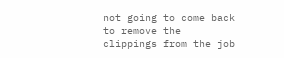not going to come back to remove the clippings from the job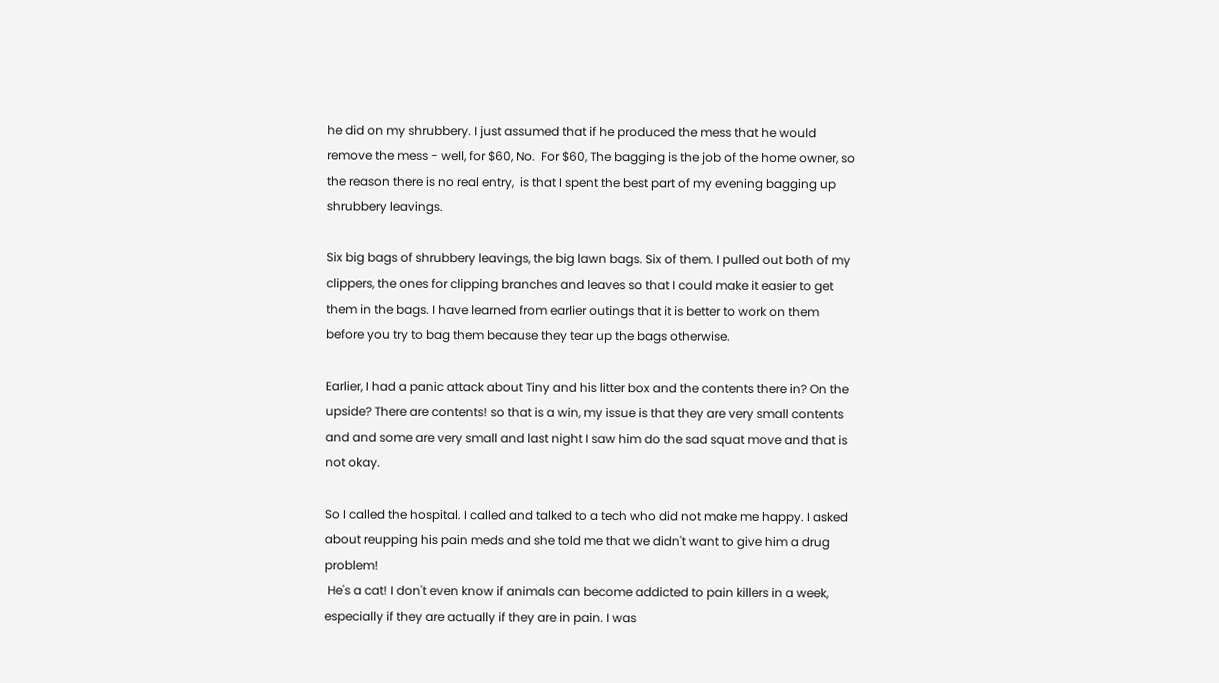he did on my shrubbery. I just assumed that if he produced the mess that he would remove the mess - well, for $60, No.  For $60, The bagging is the job of the home owner, so the reason there is no real entry,  is that I spent the best part of my evening bagging up shrubbery leavings.

Six big bags of shrubbery leavings, the big lawn bags. Six of them. I pulled out both of my clippers, the ones for clipping branches and leaves so that I could make it easier to get them in the bags. I have learned from earlier outings that it is better to work on them before you try to bag them because they tear up the bags otherwise.

Earlier, I had a panic attack about Tiny and his litter box and the contents there in? On the upside? There are contents! so that is a win, my issue is that they are very small contents and and some are very small and last night I saw him do the sad squat move and that is not okay.

So I called the hospital. I called and talked to a tech who did not make me happy. I asked about reupping his pain meds and she told me that we didn't want to give him a drug problem!
 He's a cat! I don't even know if animals can become addicted to pain killers in a week, especially if they are actually if they are in pain. I was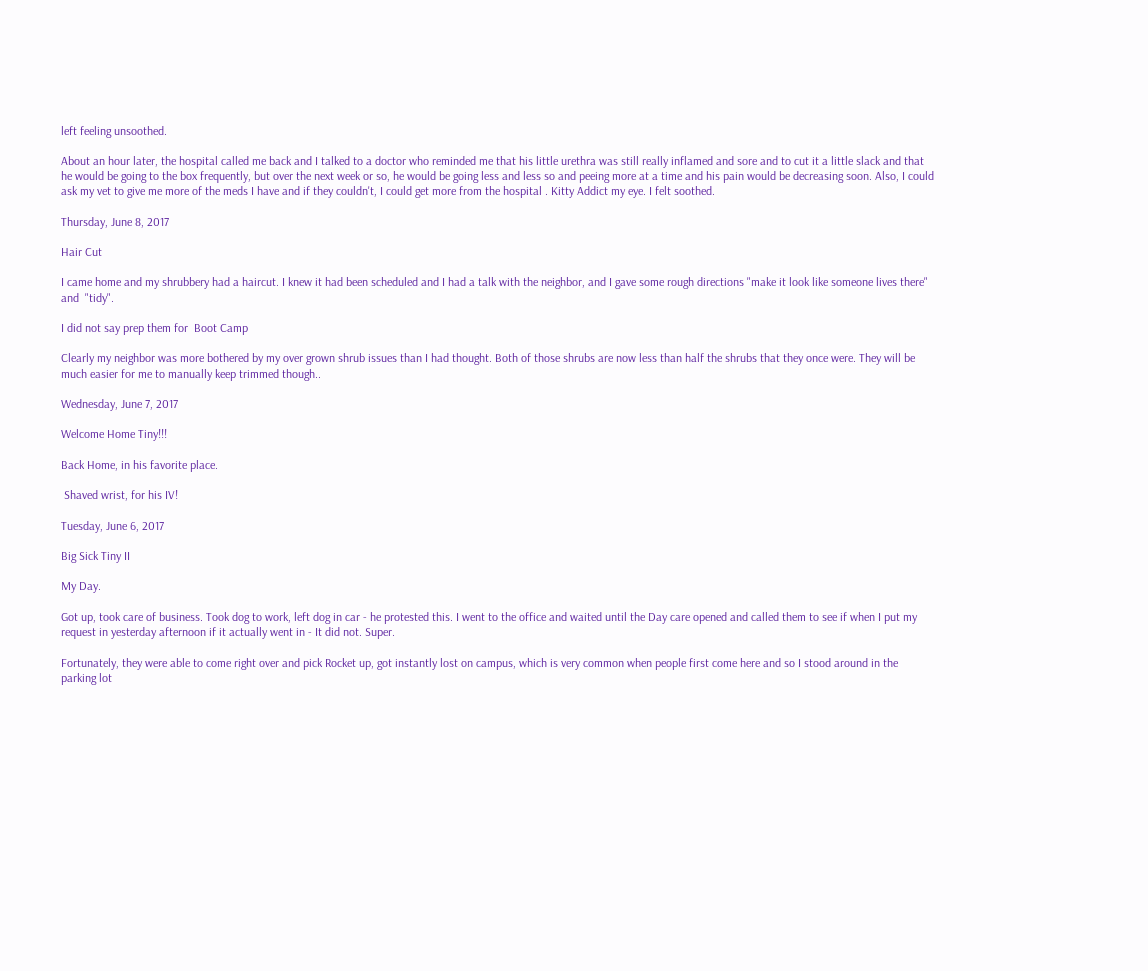left feeling unsoothed.

About an hour later, the hospital called me back and I talked to a doctor who reminded me that his little urethra was still really inflamed and sore and to cut it a little slack and that he would be going to the box frequently, but over the next week or so, he would be going less and less so and peeing more at a time and his pain would be decreasing soon. Also, I could ask my vet to give me more of the meds I have and if they couldn't, I could get more from the hospital . Kitty Addict my eye. I felt soothed.

Thursday, June 8, 2017

Hair Cut

I came home and my shrubbery had a haircut. I knew it had been scheduled and I had a talk with the neighbor, and I gave some rough directions "make it look like someone lives there" and  "tidy".

I did not say prep them for  Boot Camp

Clearly my neighbor was more bothered by my over grown shrub issues than I had thought. Both of those shrubs are now less than half the shrubs that they once were. They will be much easier for me to manually keep trimmed though..

Wednesday, June 7, 2017

Welcome Home Tiny!!!

Back Home, in his favorite place.

 Shaved wrist, for his IV!

Tuesday, June 6, 2017

Big Sick Tiny II

My Day.

Got up, took care of business. Took dog to work, left dog in car - he protested this. I went to the office and waited until the Day care opened and called them to see if when I put my request in yesterday afternoon if it actually went in - It did not. Super.

Fortunately, they were able to come right over and pick Rocket up, got instantly lost on campus, which is very common when people first come here and so I stood around in the parking lot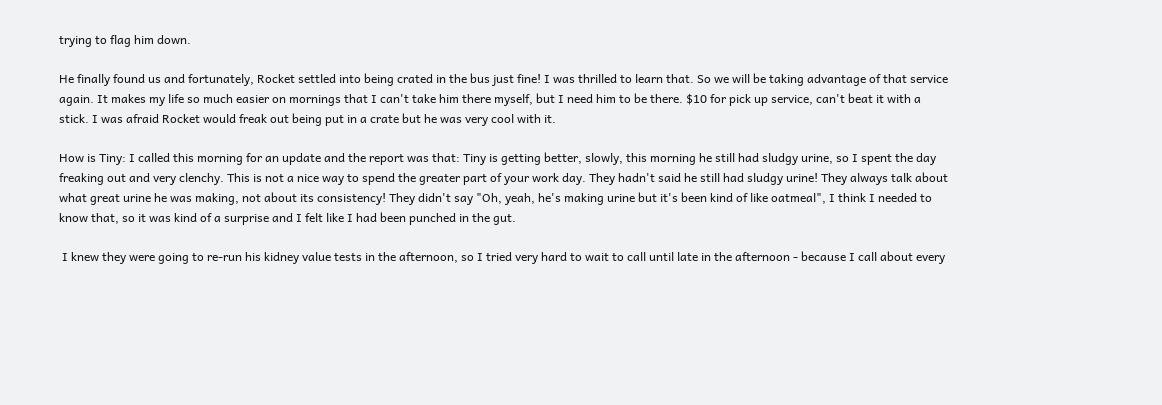trying to flag him down.

He finally found us and fortunately, Rocket settled into being crated in the bus just fine! I was thrilled to learn that. So we will be taking advantage of that service again. It makes my life so much easier on mornings that I can't take him there myself, but I need him to be there. $10 for pick up service, can't beat it with a stick. I was afraid Rocket would freak out being put in a crate but he was very cool with it.

How is Tiny: I called this morning for an update and the report was that: Tiny is getting better, slowly, this morning he still had sludgy urine, so I spent the day freaking out and very clenchy. This is not a nice way to spend the greater part of your work day. They hadn't said he still had sludgy urine! They always talk about what great urine he was making, not about its consistency! They didn't say "Oh, yeah, he's making urine but it's been kind of like oatmeal", I think I needed to know that, so it was kind of a surprise and I felt like I had been punched in the gut.

 I knew they were going to re-run his kidney value tests in the afternoon, so I tried very hard to wait to call until late in the afternoon - because I call about every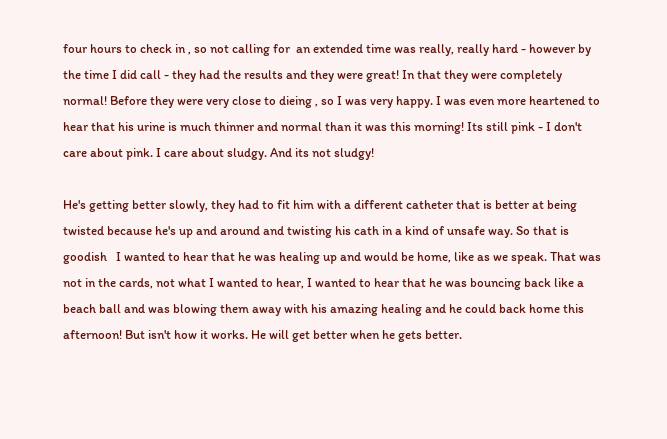four hours to check in , so not calling for  an extended time was really, really hard - however by the time I did call - they had the results and they were great! In that they were completely normal! Before they were very close to dieing , so I was very happy. I was even more heartened to hear that his urine is much thinner and normal than it was this morning! Its still pink - I don't care about pink. I care about sludgy. And its not sludgy!

He's getting better slowly, they had to fit him with a different catheter that is better at being twisted because he's up and around and twisting his cath in a kind of unsafe way. So that is goodish   I wanted to hear that he was healing up and would be home, like as we speak. That was not in the cards, not what I wanted to hear, I wanted to hear that he was bouncing back like a beach ball and was blowing them away with his amazing healing and he could back home this afternoon! But isn't how it works. He will get better when he gets better.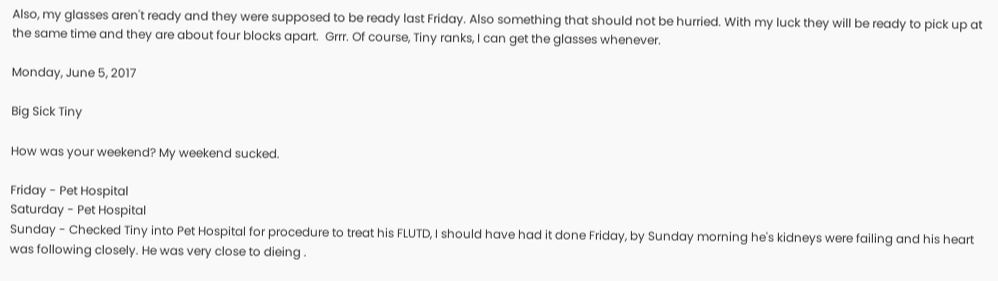Also, my glasses aren't ready and they were supposed to be ready last Friday. Also something that should not be hurried. With my luck they will be ready to pick up at the same time and they are about four blocks apart.  Grrr. Of course, Tiny ranks, I can get the glasses whenever.

Monday, June 5, 2017

Big Sick Tiny

How was your weekend? My weekend sucked.

Friday - Pet Hospital
Saturday - Pet Hospital
Sunday - Checked Tiny into Pet Hospital for procedure to treat his FLUTD, I should have had it done Friday, by Sunday morning he's kidneys were failing and his heart was following closely. He was very close to dieing .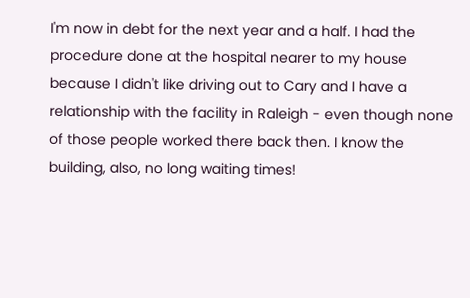I'm now in debt for the next year and a half. I had the procedure done at the hospital nearer to my house because I didn't like driving out to Cary and I have a relationship with the facility in Raleigh - even though none of those people worked there back then. I know the building, also, no long waiting times!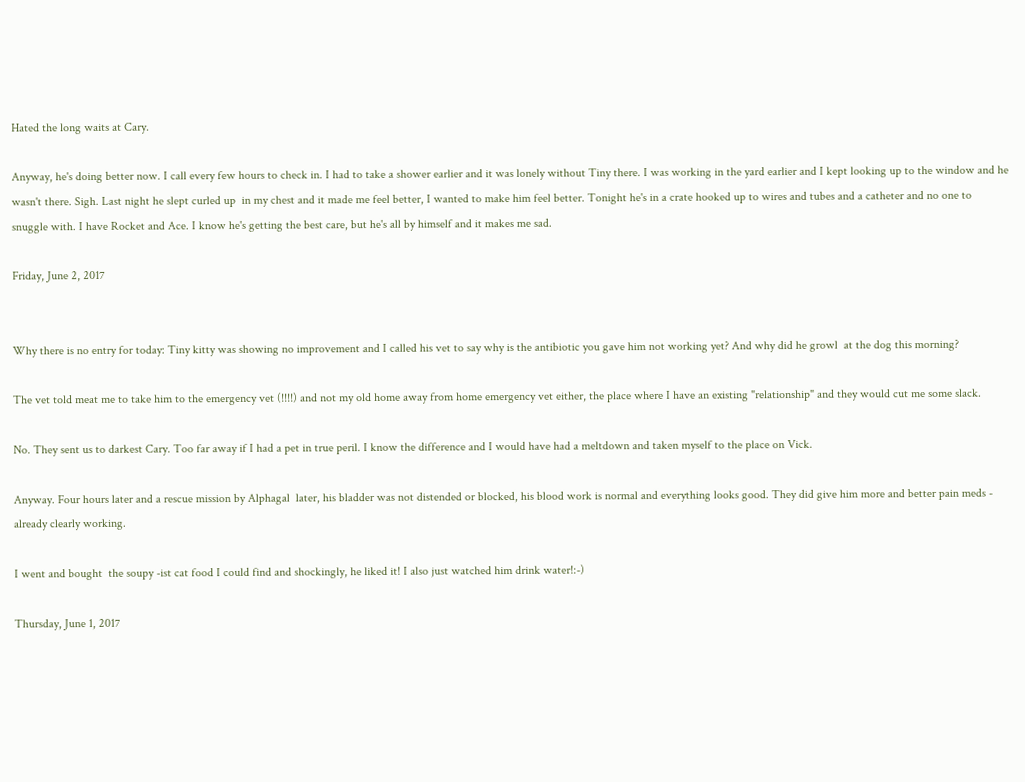Hated the long waits at Cary.

Anyway, he's doing better now. I call every few hours to check in. I had to take a shower earlier and it was lonely without Tiny there. I was working in the yard earlier and I kept looking up to the window and he wasn't there. Sigh. Last night he slept curled up  in my chest and it made me feel better, I wanted to make him feel better. Tonight he's in a crate hooked up to wires and tubes and a catheter and no one to snuggle with. I have Rocket and Ace. I know he's getting the best care, but he's all by himself and it makes me sad.

Friday, June 2, 2017


Why there is no entry for today: Tiny kitty was showing no improvement and I called his vet to say why is the antibiotic you gave him not working yet? And why did he growl  at the dog this morning?

The vet told meat me to take him to the emergency vet (!!!!) and not my old home away from home emergency vet either, the place where I have an existing "relationship" and they would cut me some slack.

No. They sent us to darkest Cary. Too far away if I had a pet in true peril. I know the difference and I would have had a meltdown and taken myself to the place on Vick.

Anyway. Four hours later and a rescue mission by Alphagal  later, his bladder was not distended or blocked, his blood work is normal and everything looks good. They did give him more and better pain meds - already clearly working.

I went and bought  the soupy -ist cat food I could find and shockingly, he liked it! I also just watched him drink water!:-)

Thursday, June 1, 2017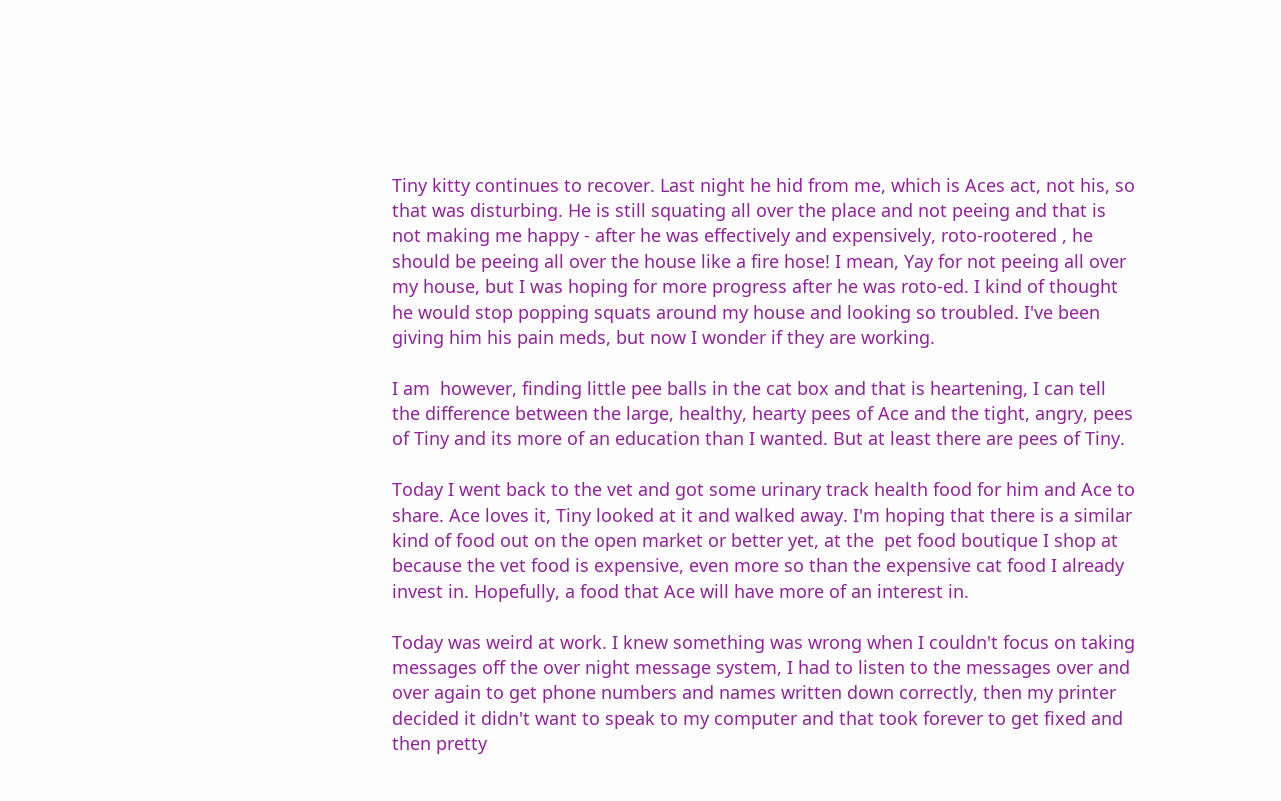Tiny kitty continues to recover. Last night he hid from me, which is Aces act, not his, so that was disturbing. He is still squating all over the place and not peeing and that is not making me happy - after he was effectively and expensively, roto-rootered , he should be peeing all over the house like a fire hose! I mean, Yay for not peeing all over my house, but I was hoping for more progress after he was roto-ed. I kind of thought he would stop popping squats around my house and looking so troubled. I've been giving him his pain meds, but now I wonder if they are working.

I am  however, finding little pee balls in the cat box and that is heartening, I can tell the difference between the large, healthy, hearty pees of Ace and the tight, angry, pees of Tiny and its more of an education than I wanted. But at least there are pees of Tiny.

Today I went back to the vet and got some urinary track health food for him and Ace to share. Ace loves it, Tiny looked at it and walked away. I'm hoping that there is a similar kind of food out on the open market or better yet, at the  pet food boutique I shop at because the vet food is expensive, even more so than the expensive cat food I already invest in. Hopefully, a food that Ace will have more of an interest in.

Today was weird at work. I knew something was wrong when I couldn't focus on taking messages off the over night message system, I had to listen to the messages over and over again to get phone numbers and names written down correctly, then my printer decided it didn't want to speak to my computer and that took forever to get fixed and then pretty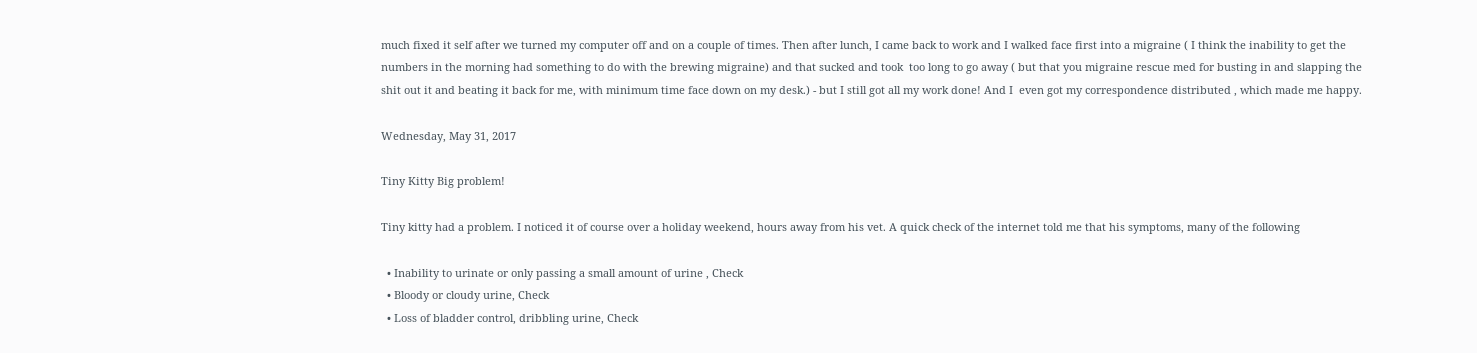much fixed it self after we turned my computer off and on a couple of times. Then after lunch, I came back to work and I walked face first into a migraine ( I think the inability to get the numbers in the morning had something to do with the brewing migraine) and that sucked and took  too long to go away ( but that you migraine rescue med for busting in and slapping the shit out it and beating it back for me, with minimum time face down on my desk.) - but I still got all my work done! And I  even got my correspondence distributed , which made me happy.

Wednesday, May 31, 2017

Tiny Kitty Big problem!

Tiny kitty had a problem. I noticed it of course over a holiday weekend, hours away from his vet. A quick check of the internet told me that his symptoms, many of the following

  • Inability to urinate or only passing a small amount of urine , Check
  • Bloody or cloudy urine, Check
  • Loss of bladder control, dribbling urine, Check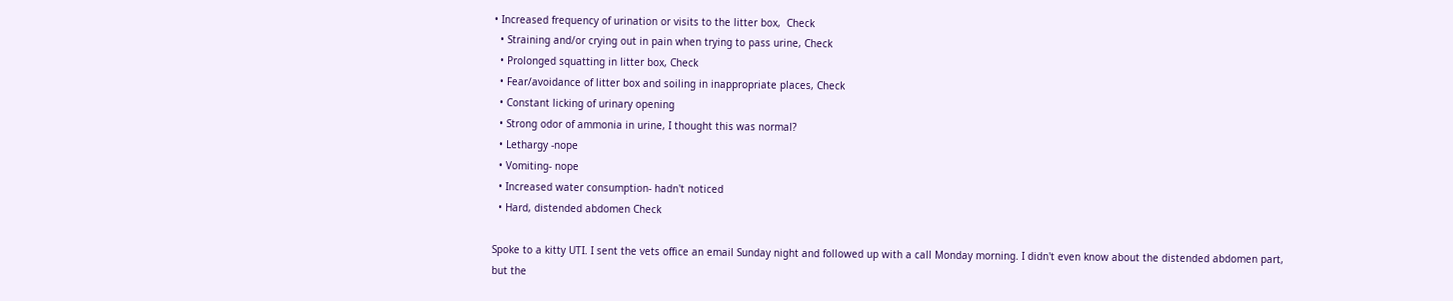• Increased frequency of urination or visits to the litter box,  Check
  • Straining and/or crying out in pain when trying to pass urine, Check
  • Prolonged squatting in litter box, Check
  • Fear/avoidance of litter box and soiling in inappropriate places, Check
  • Constant licking of urinary opening
  • Strong odor of ammonia in urine, I thought this was normal?
  • Lethargy -nope
  • Vomiting- nope
  • Increased water consumption- hadn't noticed
  • Hard, distended abdomen Check

Spoke to a kitty UTI. I sent the vets office an email Sunday night and followed up with a call Monday morning. I didn't even know about the distended abdomen part, but the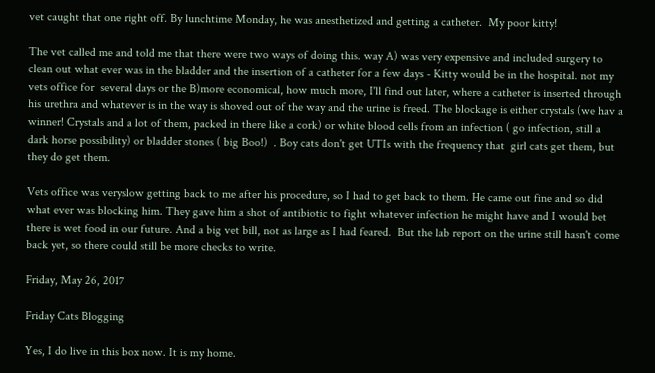vet caught that one right off. By lunchtime Monday, he was anesthetized and getting a catheter.  My poor kitty!

The vet called me and told me that there were two ways of doing this. way A) was very expensive and included surgery to clean out what ever was in the bladder and the insertion of a catheter for a few days - Kitty would be in the hospital. not my vets office for  several days or the B)more economical, how much more, I'll find out later, where a catheter is inserted through his urethra and whatever is in the way is shoved out of the way and the urine is freed. The blockage is either crystals (we hav a winner! Crystals and a lot of them, packed in there like a cork) or white blood cells from an infection ( go infection, still a dark horse possibility) or bladder stones ( big Boo!)  . Boy cats don't get UTIs with the frequency that  girl cats get them, but they do get them.

Vets office was veryslow getting back to me after his procedure, so I had to get back to them. He came out fine and so did what ever was blocking him. They gave him a shot of antibiotic to fight whatever infection he might have and I would bet there is wet food in our future. And a big vet bill, not as large as I had feared.  But the lab report on the urine still hasn't come back yet, so there could still be more checks to write.

Friday, May 26, 2017

Friday Cats Blogging

Yes, I do live in this box now. It is my home.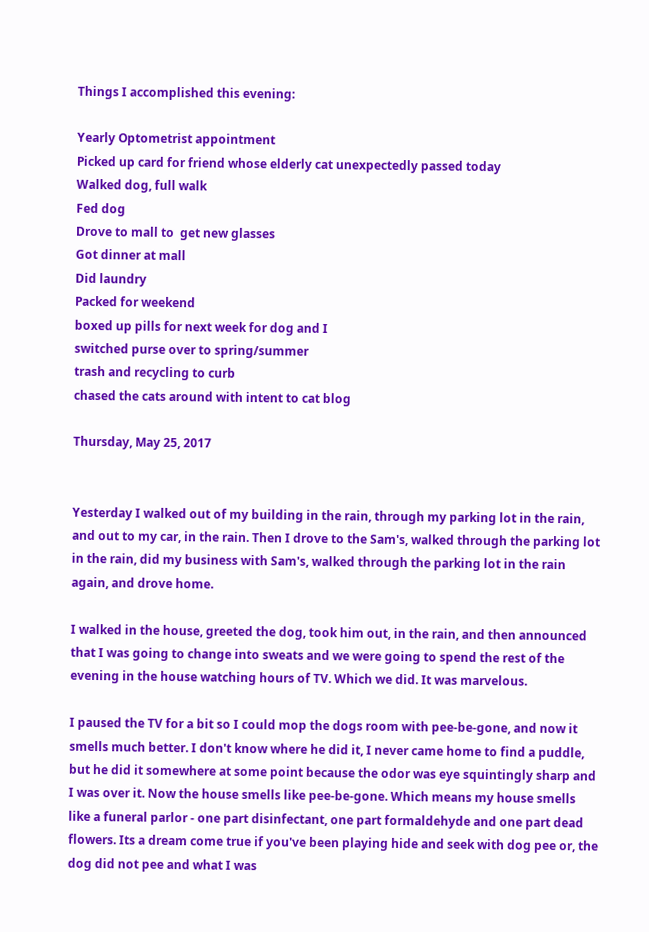Things I accomplished this evening:

Yearly Optometrist appointment
Picked up card for friend whose elderly cat unexpectedly passed today
Walked dog, full walk
Fed dog
Drove to mall to  get new glasses
Got dinner at mall
Did laundry
Packed for weekend
boxed up pills for next week for dog and I
switched purse over to spring/summer
trash and recycling to curb
chased the cats around with intent to cat blog

Thursday, May 25, 2017


Yesterday I walked out of my building in the rain, through my parking lot in the rain, and out to my car, in the rain. Then I drove to the Sam's, walked through the parking lot in the rain, did my business with Sam's, walked through the parking lot in the rain again, and drove home.

I walked in the house, greeted the dog, took him out, in the rain, and then announced that I was going to change into sweats and we were going to spend the rest of the evening in the house watching hours of TV. Which we did. It was marvelous.

I paused the TV for a bit so I could mop the dogs room with pee-be-gone, and now it smells much better. I don't know where he did it, I never came home to find a puddle, but he did it somewhere at some point because the odor was eye squintingly sharp and I was over it. Now the house smells like pee-be-gone. Which means my house smells like a funeral parlor - one part disinfectant, one part formaldehyde and one part dead flowers. Its a dream come true if you've been playing hide and seek with dog pee or, the dog did not pee and what I was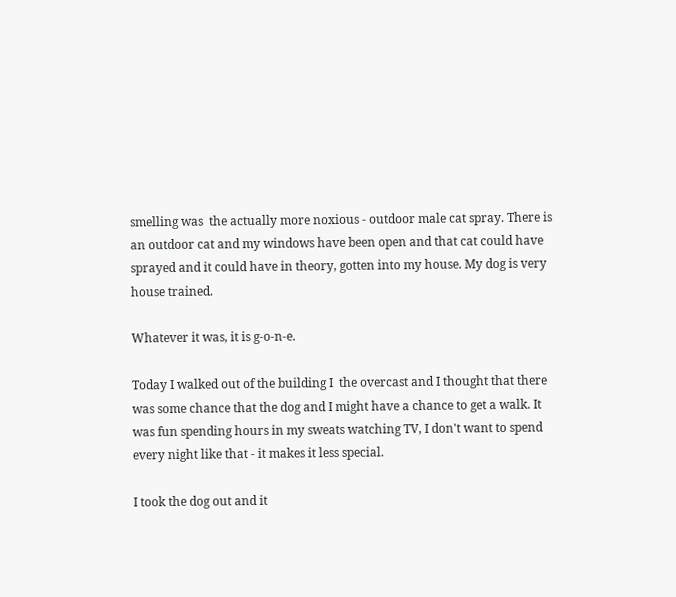smelling was  the actually more noxious - outdoor male cat spray. There is an outdoor cat and my windows have been open and that cat could have sprayed and it could have in theory, gotten into my house. My dog is very house trained.

Whatever it was, it is g-o-n-e.

Today I walked out of the building I  the overcast and I thought that there was some chance that the dog and I might have a chance to get a walk. It was fun spending hours in my sweats watching TV, I don't want to spend every night like that - it makes it less special.

I took the dog out and it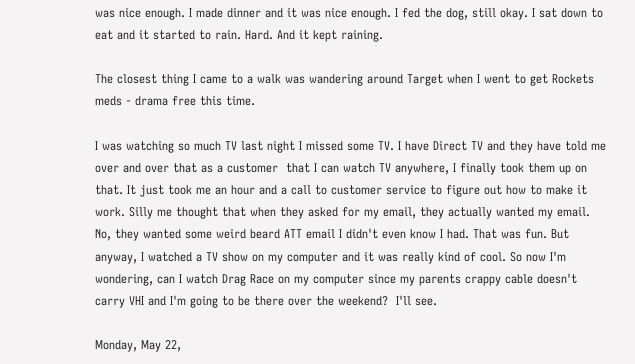was nice enough. I made dinner and it was nice enough. I fed the dog, still okay. I sat down to eat and it started to rain. Hard. And it kept raining.

The closest thing I came to a walk was wandering around Target when I went to get Rockets meds - drama free this time.

I was watching so much TV last night I missed some TV. I have Direct TV and they have told me over and over that as a customer  that I can watch TV anywhere, I finally took them up on that. It just took me an hour and a call to customer service to figure out how to make it work. Silly me thought that when they asked for my email, they actually wanted my email. No, they wanted some weird beard ATT email I didn't even know I had. That was fun. But anyway, I watched a TV show on my computer and it was really kind of cool. So now I'm wondering, can I watch Drag Race on my computer since my parents crappy cable doesn't carry VHI and I'm going to be there over the weekend?  I'll see.

Monday, May 22,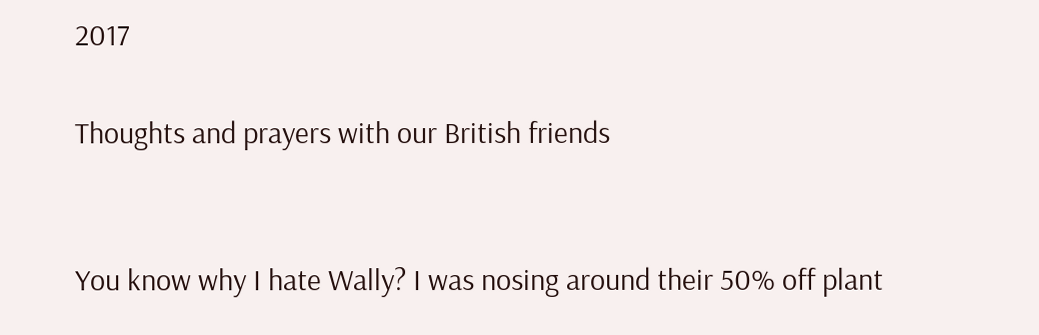2017

Thoughts and prayers with our British friends


You know why I hate Wally? I was nosing around their 50% off plant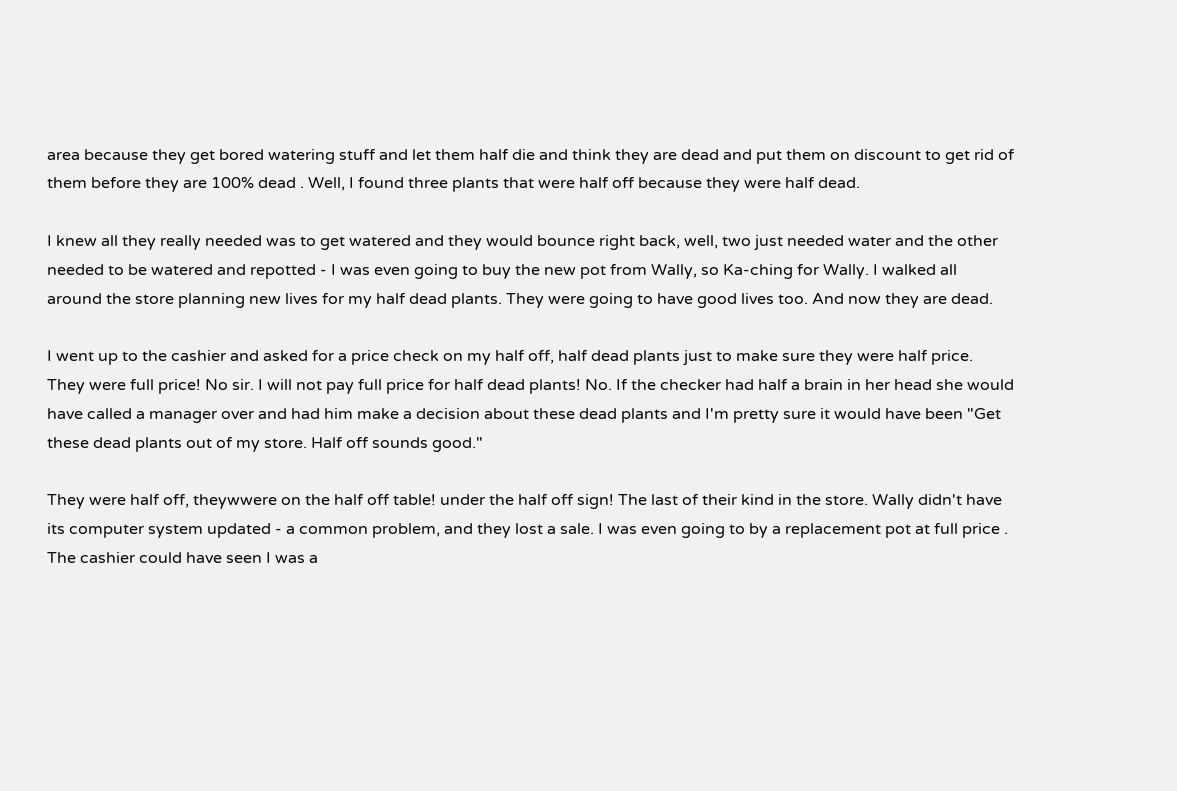area because they get bored watering stuff and let them half die and think they are dead and put them on discount to get rid of them before they are 100% dead . Well, I found three plants that were half off because they were half dead.

I knew all they really needed was to get watered and they would bounce right back, well, two just needed water and the other needed to be watered and repotted - I was even going to buy the new pot from Wally, so Ka-ching for Wally. I walked all around the store planning new lives for my half dead plants. They were going to have good lives too. And now they are dead.

I went up to the cashier and asked for a price check on my half off, half dead plants just to make sure they were half price.  They were full price! No sir. I will not pay full price for half dead plants! No. If the checker had half a brain in her head she would have called a manager over and had him make a decision about these dead plants and I'm pretty sure it would have been "Get these dead plants out of my store. Half off sounds good."

They were half off, theywwere on the half off table! under the half off sign! The last of their kind in the store. Wally didn't have its computer system updated - a common problem, and they lost a sale. I was even going to by a replacement pot at full price . The cashier could have seen I was a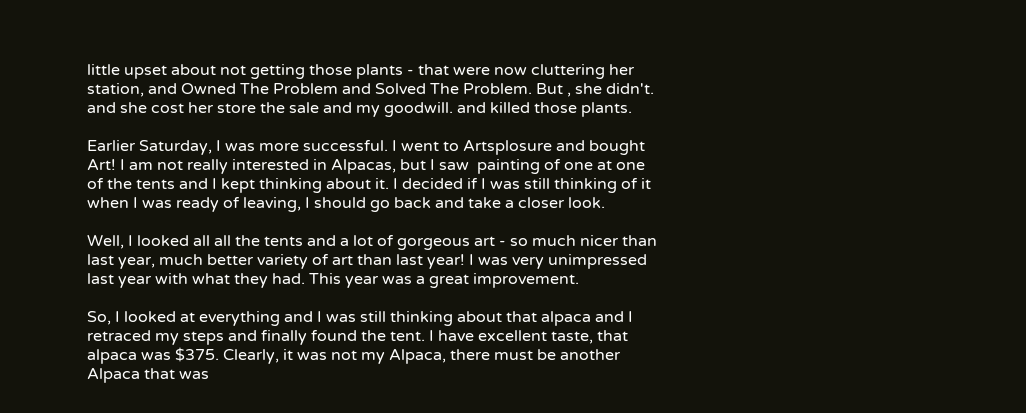little upset about not getting those plants - that were now cluttering her station, and Owned The Problem and Solved The Problem. But , she didn't. and she cost her store the sale and my goodwill. and killed those plants.

Earlier Saturday, I was more successful. I went to Artsplosure and bought Art! I am not really interested in Alpacas, but I saw  painting of one at one of the tents and I kept thinking about it. I decided if I was still thinking of it when I was ready of leaving, I should go back and take a closer look.

Well, I looked all all the tents and a lot of gorgeous art - so much nicer than last year, much better variety of art than last year! I was very unimpressed last year with what they had. This year was a great improvement.

So, I looked at everything and I was still thinking about that alpaca and I retraced my steps and finally found the tent. I have excellent taste, that alpaca was $375. Clearly, it was not my Alpaca, there must be another Alpaca that was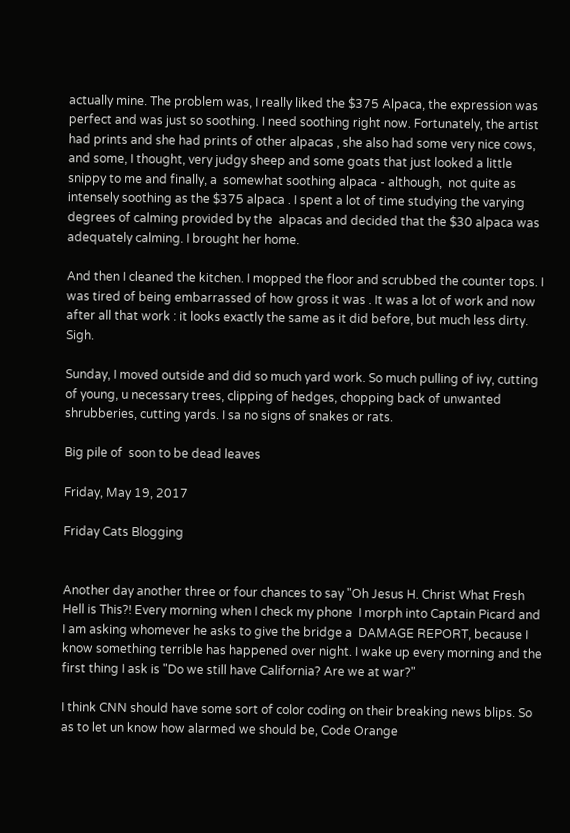actually mine. The problem was, I really liked the $375 Alpaca, the expression was perfect and was just so soothing. I need soothing right now. Fortunately, the artist had prints and she had prints of other alpacas , she also had some very nice cows, and some, I thought, very judgy sheep and some goats that just looked a little snippy to me and finally, a  somewhat soothing alpaca - although,  not quite as intensely soothing as the $375 alpaca . I spent a lot of time studying the varying degrees of calming provided by the  alpacas and decided that the $30 alpaca was adequately calming. I brought her home.

And then I cleaned the kitchen. I mopped the floor and scrubbed the counter tops. I was tired of being embarrassed of how gross it was . It was a lot of work and now  after all that work : it looks exactly the same as it did before, but much less dirty. Sigh.

Sunday, I moved outside and did so much yard work. So much pulling of ivy, cutting of young, u necessary trees, clipping of hedges, chopping back of unwanted shrubberies, cutting yards. I sa no signs of snakes or rats.

Big pile of  soon to be dead leaves

Friday, May 19, 2017

Friday Cats Blogging


Another day another three or four chances to say "Oh Jesus H. Christ What Fresh Hell is This?! Every morning when I check my phone  I morph into Captain Picard and I am asking whomever he asks to give the bridge a  DAMAGE REPORT, because I know something terrible has happened over night. I wake up every morning and the first thing I ask is "Do we still have California? Are we at war?"

I think CNN should have some sort of color coding on their breaking news blips. So as to let un know how alarmed we should be, Code Orange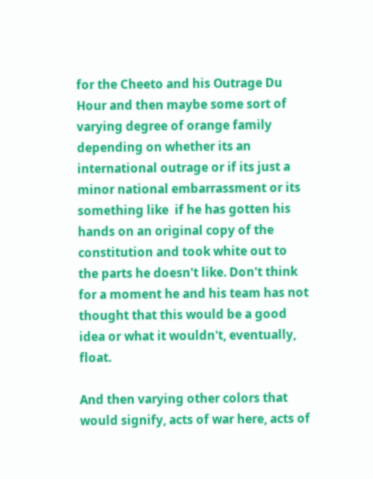for the Cheeto and his Outrage Du Hour and then maybe some sort of varying degree of orange family depending on whether its an international outrage or if its just a minor national embarrassment or its something like  if he has gotten his hands on an original copy of the constitution and took white out to the parts he doesn't like. Don't think for a moment he and his team has not thought that this would be a good idea or what it wouldn't, eventually, float.

And then varying other colors that would signify, acts of war here, acts of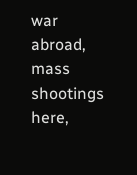war abroad,  mass shootings here,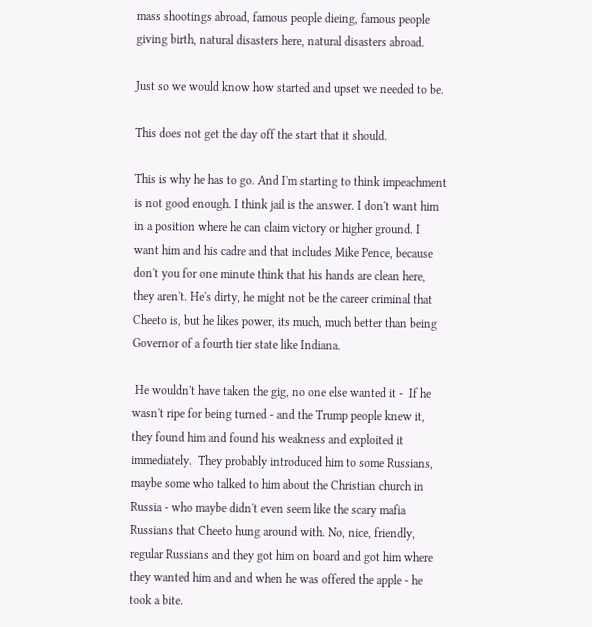mass shootings abroad, famous people dieing, famous people giving birth, natural disasters here, natural disasters abroad.

Just so we would know how started and upset we needed to be.

This does not get the day off the start that it should.

This is why he has to go. And I'm starting to think impeachment is not good enough. I think jail is the answer. I don't want him in a position where he can claim victory or higher ground. I want him and his cadre and that includes Mike Pence, because don't you for one minute think that his hands are clean here, they aren't. He's dirty, he might not be the career criminal that Cheeto is, but he likes power, its much, much better than being Governor of a fourth tier state like Indiana.

 He wouldn't have taken the gig, no one else wanted it -  If he wasn't ripe for being turned - and the Trump people knew it, they found him and found his weakness and exploited it immediately.  They probably introduced him to some Russians, maybe some who talked to him about the Christian church in Russia - who maybe didn't even seem like the scary mafia Russians that Cheeto hung around with. No, nice, friendly, regular Russians and they got him on board and got him where they wanted him and and when he was offered the apple - he took a bite.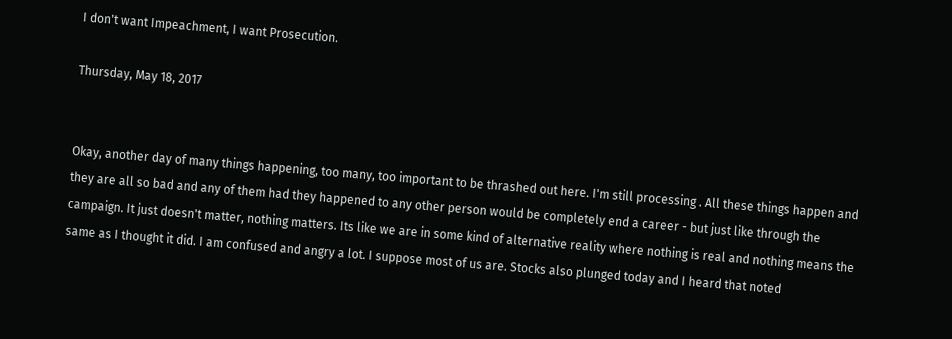I don't want Impeachment, I want Prosecution.

Thursday, May 18, 2017


Okay, another day of many things happening, too many, too important to be thrashed out here. I'm still processing . All these things happen and  they are all so bad and any of them had they happened to any other person would be completely end a career - but just like through the campaign. It just doesn't matter, nothing matters. Its like we are in some kind of alternative reality where nothing is real and nothing means the same as I thought it did. I am confused and angry a lot. I suppose most of us are. Stocks also plunged today and I heard that noted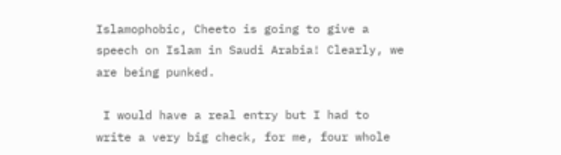Islamophobic, Cheeto is going to give a speech on Islam in Saudi Arabia! Clearly, we are being punked.

 I would have a real entry but I had to write a very big check, for me, four whole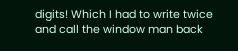digits! Which I had to write twice and call the window man back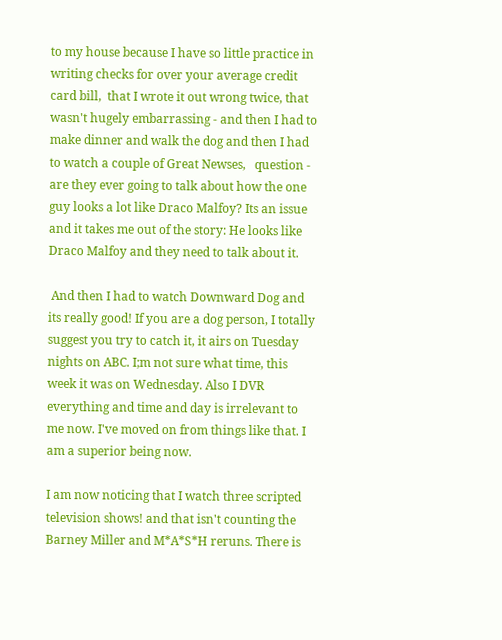to my house because I have so little practice in writing checks for over your average credit card bill,  that I wrote it out wrong twice, that wasn't hugely embarrassing - and then I had to make dinner and walk the dog and then I had to watch a couple of Great Newses,   question - are they ever going to talk about how the one guy looks a lot like Draco Malfoy? Its an issue and it takes me out of the story: He looks like Draco Malfoy and they need to talk about it.

 And then I had to watch Downward Dog and its really good! If you are a dog person, I totally suggest you try to catch it, it airs on Tuesday nights on ABC. I;m not sure what time, this week it was on Wednesday. Also I DVR everything and time and day is irrelevant to me now. I've moved on from things like that. I am a superior being now.

I am now noticing that I watch three scripted television shows! and that isn't counting the Barney Miller and M*A*S*H reruns. There is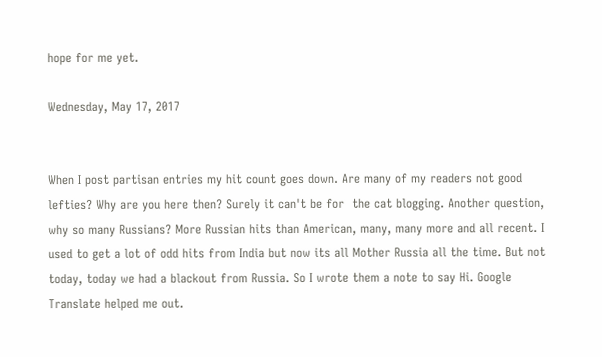hope for me yet.

Wednesday, May 17, 2017


When I post partisan entries my hit count goes down. Are many of my readers not good lefties? Why are you here then? Surely it can't be for  the cat blogging. Another question, why so many Russians? More Russian hits than American, many, many more and all recent. I used to get a lot of odd hits from India but now its all Mother Russia all the time. But not today, today we had a blackout from Russia. So I wrote them a note to say Hi. Google Translate helped me out.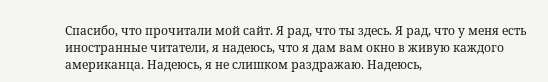Спасибо, что прочитали мой сайт. Я рад, что ты здесь. Я рад, что у меня есть иностранные читатели, я надеюсь, что я дам вам окно в живую каждого американца. Надеюсь, я не слишком раздражаю. Надеюсь,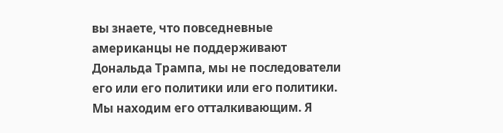вы знаете, что повседневные американцы не поддерживают Дональда Трампа, мы не последователи его или его политики или его политики. Мы находим его отталкивающим. Я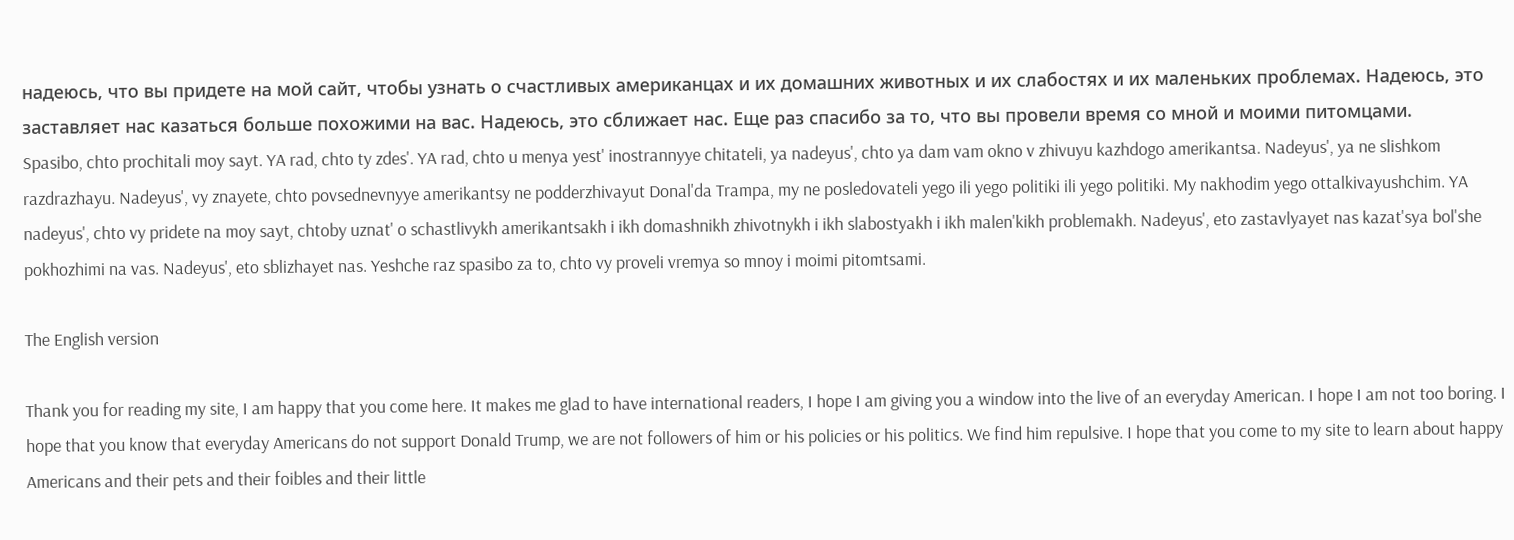надеюсь, что вы придете на мой сайт, чтобы узнать о счастливых американцах и их домашних животных и их слабостях и их маленьких проблемах. Надеюсь, это заставляет нас казаться больше похожими на вас. Надеюсь, это сближает нас. Еще раз спасибо за то, что вы провели время со мной и моими питомцами.
Spasibo, chto prochitali moy sayt. YA rad, chto ty zdes'. YA rad, chto u menya yest' inostrannyye chitateli, ya nadeyus', chto ya dam vam okno v zhivuyu kazhdogo amerikantsa. Nadeyus', ya ne slishkom razdrazhayu. Nadeyus', vy znayete, chto povsednevnyye amerikantsy ne podderzhivayut Donal'da Trampa, my ne posledovateli yego ili yego politiki ili yego politiki. My nakhodim yego ottalkivayushchim. YA nadeyus', chto vy pridete na moy sayt, chtoby uznat' o schastlivykh amerikantsakh i ikh domashnikh zhivotnykh i ikh slabostyakh i ikh malen'kikh problemakh. Nadeyus', eto zastavlyayet nas kazat'sya bol'she pokhozhimi na vas. Nadeyus', eto sblizhayet nas. Yeshche raz spasibo za to, chto vy proveli vremya so mnoy i moimi pitomtsami.

The English version

Thank you for reading my site, I am happy that you come here. It makes me glad to have international readers, I hope I am giving you a window into the live of an everyday American. I hope I am not too boring. I hope that you know that everyday Americans do not support Donald Trump, we are not followers of him or his policies or his politics. We find him repulsive. I hope that you come to my site to learn about happy Americans and their pets and their foibles and their little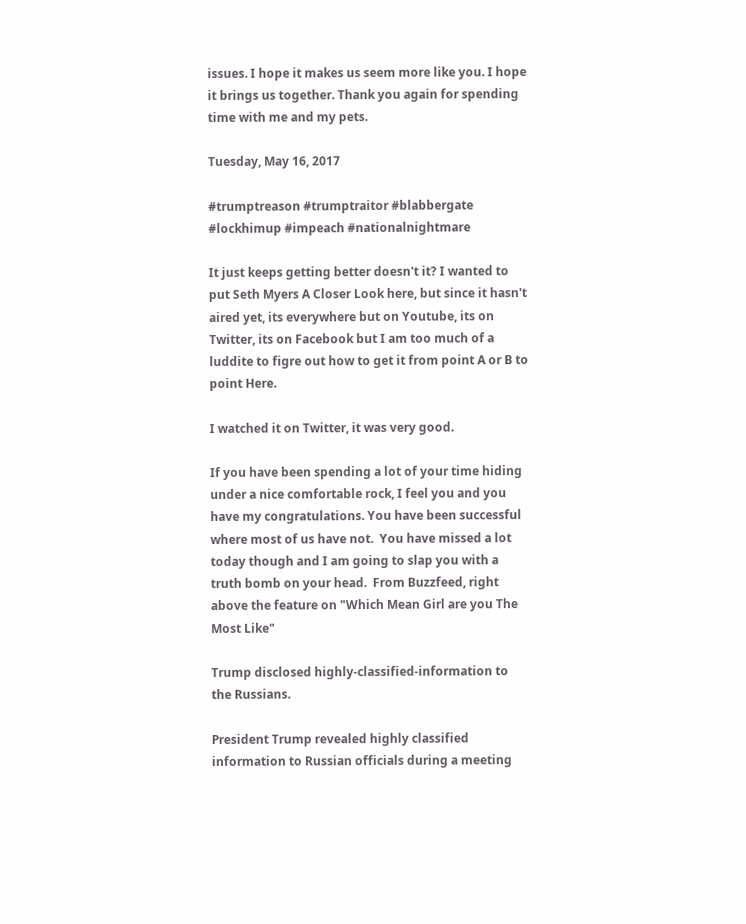issues. I hope it makes us seem more like you. I hope it brings us together. Thank you again for spending time with me and my pets.

Tuesday, May 16, 2017

#trumptreason #trumptraitor #blabbergate #lockhimup #impeach #nationalnightmare

It just keeps getting better doesn't it? I wanted to put Seth Myers A Closer Look here, but since it hasn't aired yet, its everywhere but on Youtube, its on Twitter, its on Facebook but I am too much of a luddite to figre out how to get it from point A or B to point Here.

I watched it on Twitter, it was very good.

If you have been spending a lot of your time hiding under a nice comfortable rock, I feel you and you have my congratulations. You have been successful where most of us have not.  You have missed a lot today though and I am going to slap you with a truth bomb on your head.  From Buzzfeed, right above the feature on "Which Mean Girl are you The Most Like"

Trump disclosed highly-classified-information to the Russians.

President Trump revealed highly classified information to Russian officials during a meeting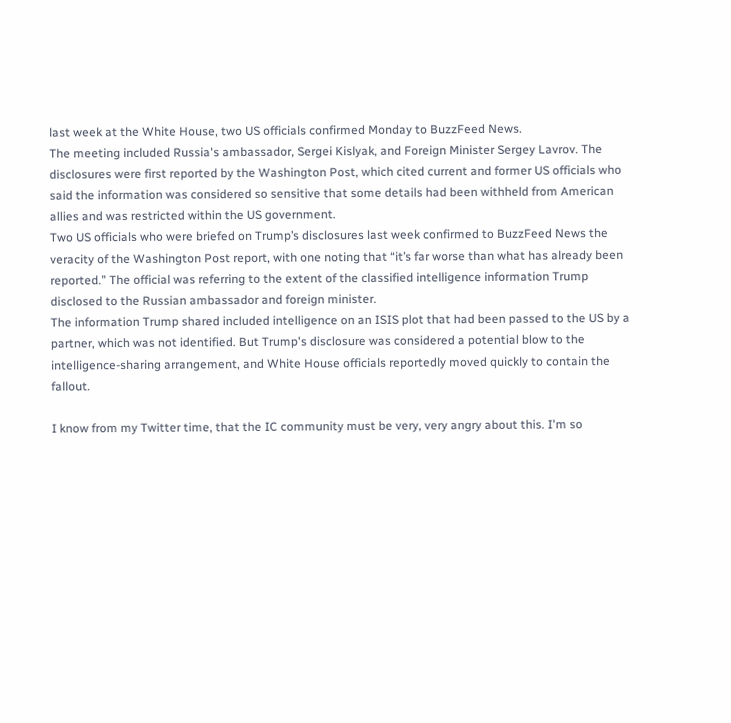last week at the White House, two US officials confirmed Monday to BuzzFeed News.
The meeting included Russia's ambassador, Sergei Kislyak, and Foreign Minister Sergey Lavrov. The disclosures were first reported by the Washington Post, which cited current and former US officials who said the information was considered so sensitive that some details had been withheld from American allies and was restricted within the US government.
Two US officials who were briefed on Trump’s disclosures last week confirmed to BuzzFeed News the veracity of the Washington Post report, with one noting that “it’s far worse than what has already been reported.” The official was referring to the extent of the classified intelligence information Trump disclosed to the Russian ambassador and foreign minister.
The information Trump shared included intelligence on an ISIS plot that had been passed to the US by a partner, which was not identified. But Trump's disclosure was considered a potential blow to the intelligence-sharing arrangement, and White House officials reportedly moved quickly to contain the fallout.

I know from my Twitter time, that the IC community must be very, very angry about this. I'm so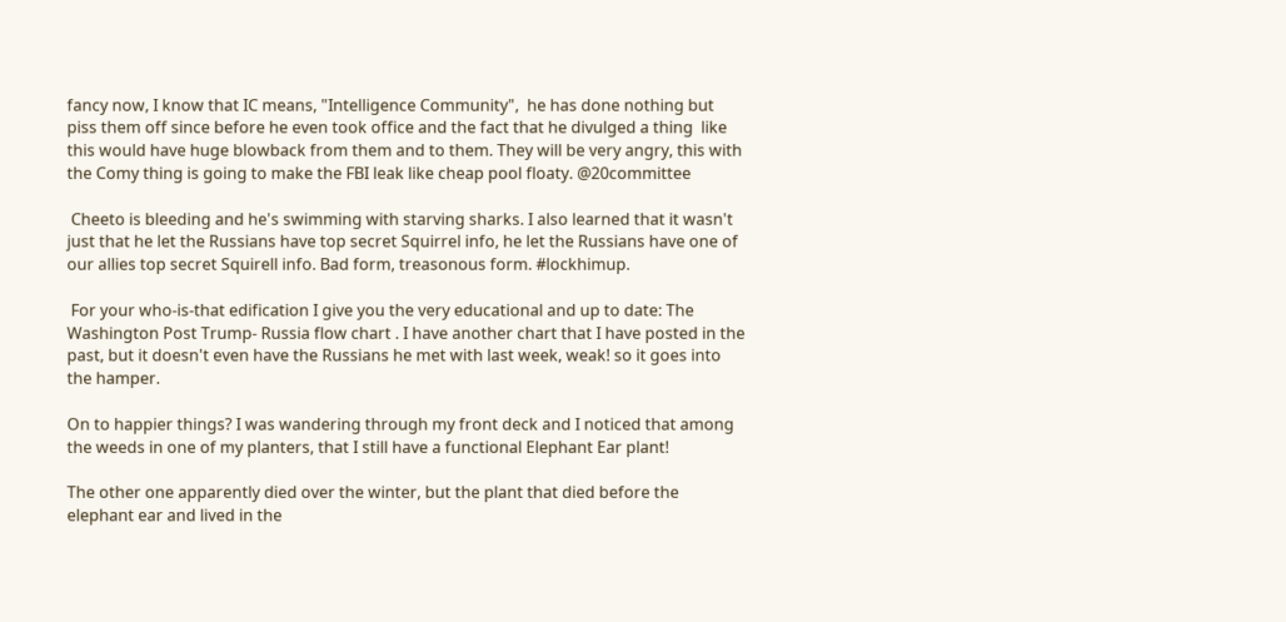fancy now, I know that IC means, "Intelligence Community",  he has done nothing but piss them off since before he even took office and the fact that he divulged a thing  like this would have huge blowback from them and to them. They will be very angry, this with the Comy thing is going to make the FBI leak like cheap pool floaty. @20committee

 Cheeto is bleeding and he's swimming with starving sharks. I also learned that it wasn't just that he let the Russians have top secret Squirrel info, he let the Russians have one of our allies top secret Squirell info. Bad form, treasonous form. #lockhimup.

 For your who-is-that edification I give you the very educational and up to date: The Washington Post Trump- Russia flow chart . I have another chart that I have posted in the past, but it doesn't even have the Russians he met with last week, weak! so it goes into the hamper.

On to happier things? I was wandering through my front deck and I noticed that among the weeds in one of my planters, that I still have a functional Elephant Ear plant!

The other one apparently died over the winter, but the plant that died before the elephant ear and lived in the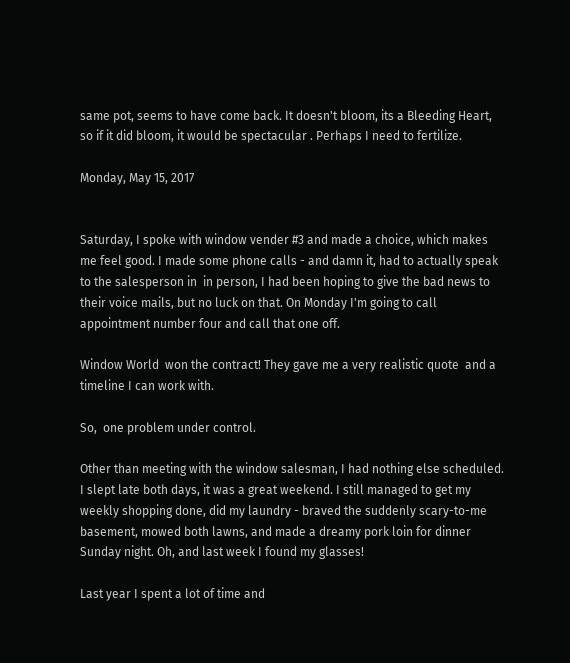same pot, seems to have come back. It doesn't bloom, its a Bleeding Heart, so if it did bloom, it would be spectacular . Perhaps I need to fertilize.

Monday, May 15, 2017


Saturday, I spoke with window vender #3 and made a choice, which makes me feel good. I made some phone calls - and damn it, had to actually speak to the salesperson in  in person, I had been hoping to give the bad news to their voice mails, but no luck on that. On Monday I'm going to call appointment number four and call that one off.

Window World  won the contract! They gave me a very realistic quote  and a timeline I can work with.

So,  one problem under control.

Other than meeting with the window salesman, I had nothing else scheduled. I slept late both days, it was a great weekend. I still managed to get my weekly shopping done, did my laundry - braved the suddenly scary-to-me basement, mowed both lawns, and made a dreamy pork loin for dinner Sunday night. Oh, and last week I found my glasses!

Last year I spent a lot of time and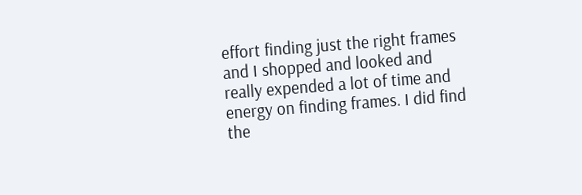effort finding just the right frames and I shopped and looked and really expended a lot of time and energy on finding frames. I did find the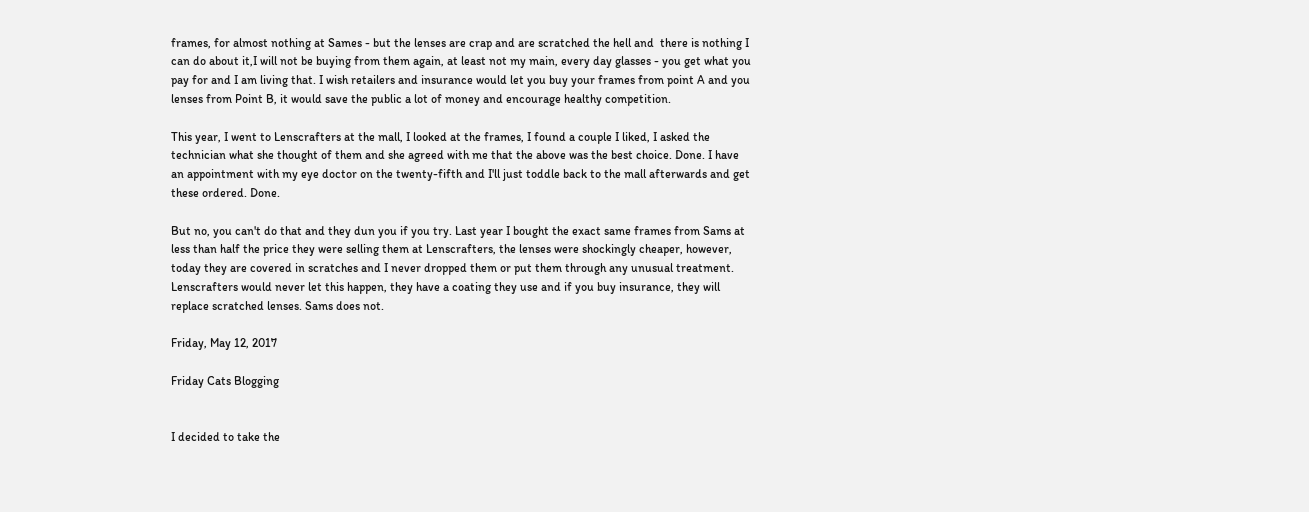frames, for almost nothing at Sames - but the lenses are crap and are scratched the hell and  there is nothing I can do about it,I will not be buying from them again, at least not my main, every day glasses - you get what you pay for and I am living that. I wish retailers and insurance would let you buy your frames from point A and you lenses from Point B, it would save the public a lot of money and encourage healthy competition.

This year, I went to Lenscrafters at the mall, I looked at the frames, I found a couple I liked, I asked the technician what she thought of them and she agreed with me that the above was the best choice. Done. I have an appointment with my eye doctor on the twenty-fifth and I'll just toddle back to the mall afterwards and get these ordered. Done.

But no, you can't do that and they dun you if you try. Last year I bought the exact same frames from Sams at less than half the price they were selling them at Lenscrafters, the lenses were shockingly cheaper, however, today they are covered in scratches and I never dropped them or put them through any unusual treatment. Lenscrafters would never let this happen, they have a coating they use and if you buy insurance, they will replace scratched lenses. Sams does not.

Friday, May 12, 2017

Friday Cats Blogging


I decided to take the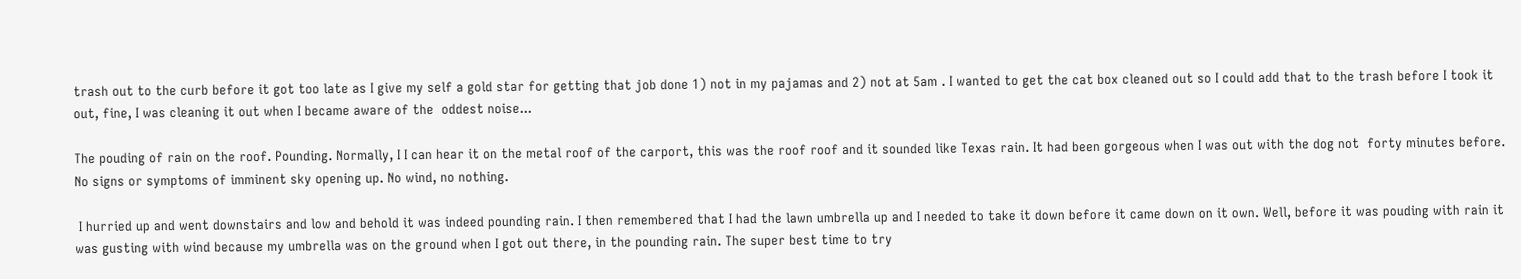trash out to the curb before it got too late as I give my self a gold star for getting that job done 1) not in my pajamas and 2) not at 5am . I wanted to get the cat box cleaned out so I could add that to the trash before I took it out, fine, I was cleaning it out when I became aware of the  oddest noise...

The pouding of rain on the roof. Pounding. Normally, I I can hear it on the metal roof of the carport, this was the roof roof and it sounded like Texas rain. It had been gorgeous when I was out with the dog not  forty minutes before. No signs or symptoms of imminent sky opening up. No wind, no nothing.

 I hurried up and went downstairs and low and behold it was indeed pounding rain. I then remembered that I had the lawn umbrella up and I needed to take it down before it came down on it own. Well, before it was pouding with rain it was gusting with wind because my umbrella was on the ground when I got out there, in the pounding rain. The super best time to try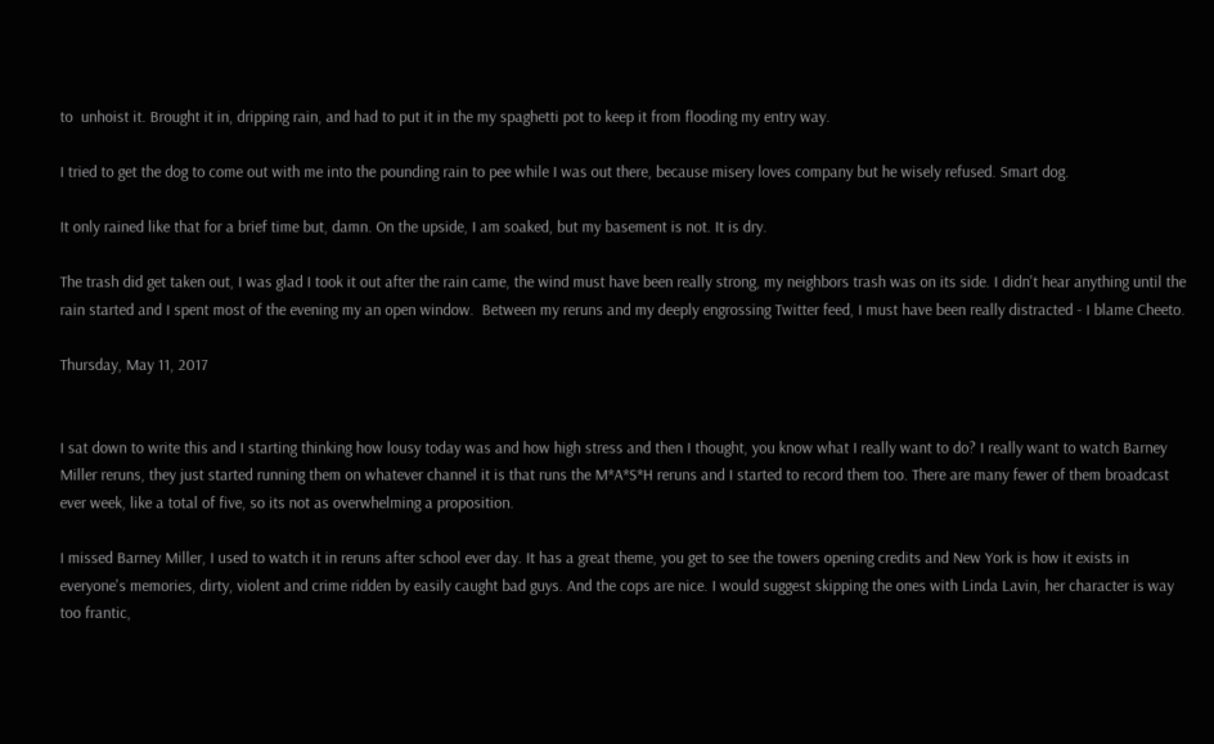to  unhoist it. Brought it in, dripping rain, and had to put it in the my spaghetti pot to keep it from flooding my entry way.

I tried to get the dog to come out with me into the pounding rain to pee while I was out there, because misery loves company but he wisely refused. Smart dog.

It only rained like that for a brief time but, damn. On the upside, I am soaked, but my basement is not. It is dry.

The trash did get taken out, I was glad I took it out after the rain came, the wind must have been really strong, my neighbors trash was on its side. I didn't hear anything until the rain started and I spent most of the evening my an open window.  Between my reruns and my deeply engrossing Twitter feed, I must have been really distracted - I blame Cheeto.

Thursday, May 11, 2017


I sat down to write this and I starting thinking how lousy today was and how high stress and then I thought, you know what I really want to do? I really want to watch Barney Miller reruns, they just started running them on whatever channel it is that runs the M*A*S*H reruns and I started to record them too. There are many fewer of them broadcast ever week, like a total of five, so its not as overwhelming a proposition.

I missed Barney Miller, I used to watch it in reruns after school ever day. It has a great theme, you get to see the towers opening credits and New York is how it exists in everyone's memories, dirty, violent and crime ridden by easily caught bad guys. And the cops are nice. I would suggest skipping the ones with Linda Lavin, her character is way too frantic,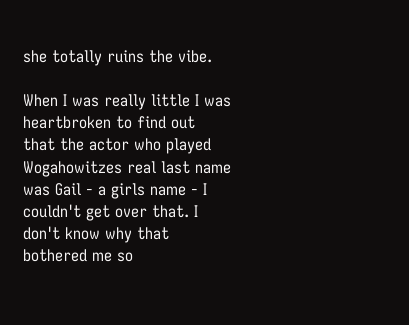she totally ruins the vibe.

When I was really little I was heartbroken to find out that the actor who played Wogahowitzes real last name was Gail - a girls name - I couldn't get over that. I don't know why that bothered me so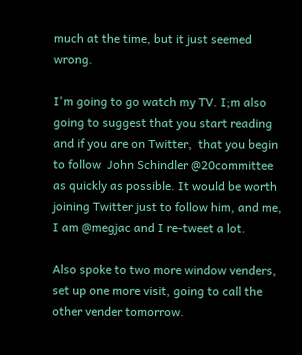much at the time, but it just seemed wrong.

I'm going to go watch my TV. I;m also going to suggest that you start reading and if you are on Twitter,  that you begin to follow  John Schindler @20committee as quickly as possible. It would be worth joining Twitter just to follow him, and me, I am @megjac and I re-tweet a lot.

Also spoke to two more window venders, set up one more visit, going to call the other vender tomorrow.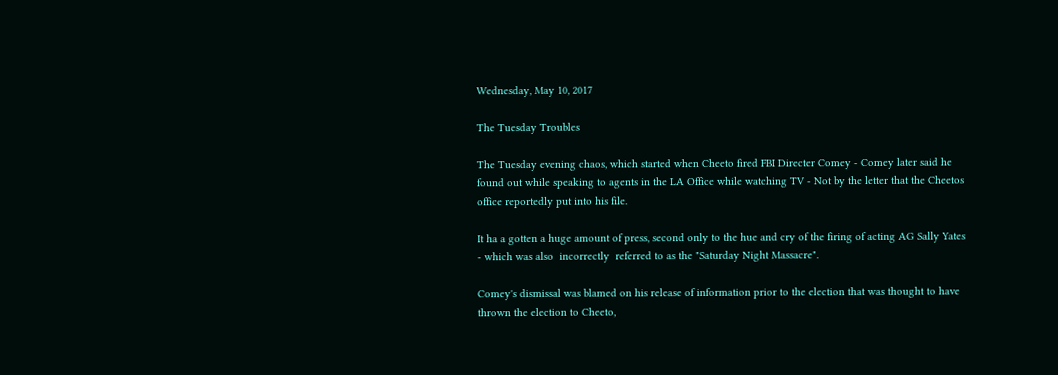Wednesday, May 10, 2017

The Tuesday Troubles

The Tuesday evening chaos, which started when Cheeto fired FBI Directer Comey - Comey later said he found out while speaking to agents in the LA Office while watching TV - Not by the letter that the Cheetos office reportedly put into his file.

It ha a gotten a huge amount of press, second only to the hue and cry of the firing of acting AG Sally Yates - which was also  incorrectly  referred to as the "Saturday Night Massacre".

Comey's dismissal was blamed on his release of information prior to the election that was thought to have thrown the election to Cheeto,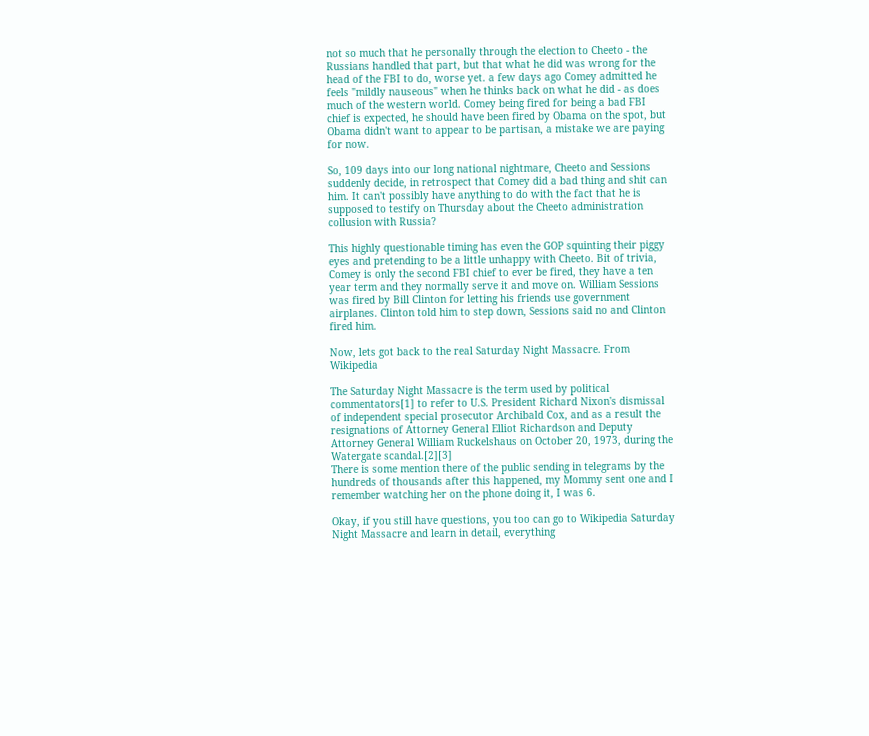not so much that he personally through the election to Cheeto - the Russians handled that part, but that what he did was wrong for the head of the FBI to do, worse yet. a few days ago Comey admitted he feels "mildly nauseous" when he thinks back on what he did - as does much of the western world. Comey being fired for being a bad FBI chief is expected, he should have been fired by Obama on the spot, but Obama didn't want to appear to be partisan, a mistake we are paying for now.

So, 109 days into our long national nightmare, Cheeto and Sessions suddenly decide, in retrospect that Comey did a bad thing and shit can him. It can't possibly have anything to do with the fact that he is supposed to testify on Thursday about the Cheeto administration collusion with Russia?

This highly questionable timing has even the GOP squinting their piggy eyes and pretending to be a little unhappy with Cheeto. Bit of trivia, Comey is only the second FBI chief to ever be fired, they have a ten year term and they normally serve it and move on. William Sessions was fired by Bill Clinton for letting his friends use government airplanes. Clinton told him to step down, Sessions said no and Clinton fired him.

Now, lets got back to the real Saturday Night Massacre. From Wikipedia

The Saturday Night Massacre is the term used by political commentators[1] to refer to U.S. President Richard Nixon's dismissal of independent special prosecutor Archibald Cox, and as a result the resignations of Attorney General Elliot Richardson and Deputy Attorney General William Ruckelshaus on October 20, 1973, during the Watergate scandal.[2][3]
There is some mention there of the public sending in telegrams by the hundreds of thousands after this happened, my Mommy sent one and I remember watching her on the phone doing it, I was 6.

Okay, if you still have questions, you too can go to Wikipedia Saturday Night Massacre and learn in detail, everything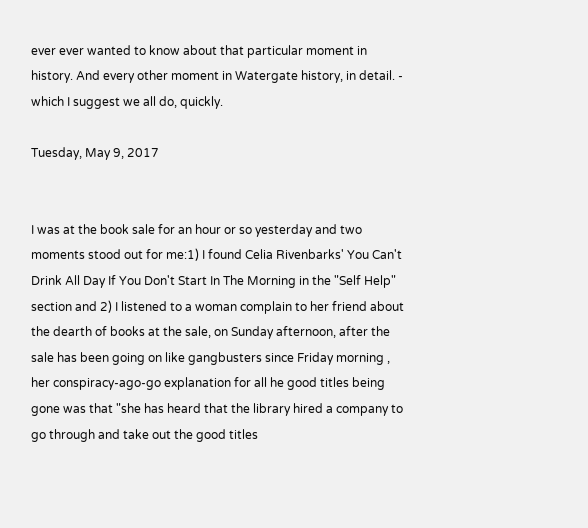ever ever wanted to know about that particular moment in history. And every other moment in Watergate history, in detail. - which I suggest we all do, quickly.

Tuesday, May 9, 2017


I was at the book sale for an hour or so yesterday and two moments stood out for me:1) I found Celia Rivenbarks' You Can't Drink All Day If You Don't Start In The Morning in the "Self Help" section and 2) I listened to a woman complain to her friend about the dearth of books at the sale, on Sunday afternoon, after the sale has been going on like gangbusters since Friday morning , her conspiracy-ago-go explanation for all he good titles being gone was that "she has heard that the library hired a company to go through and take out the good titles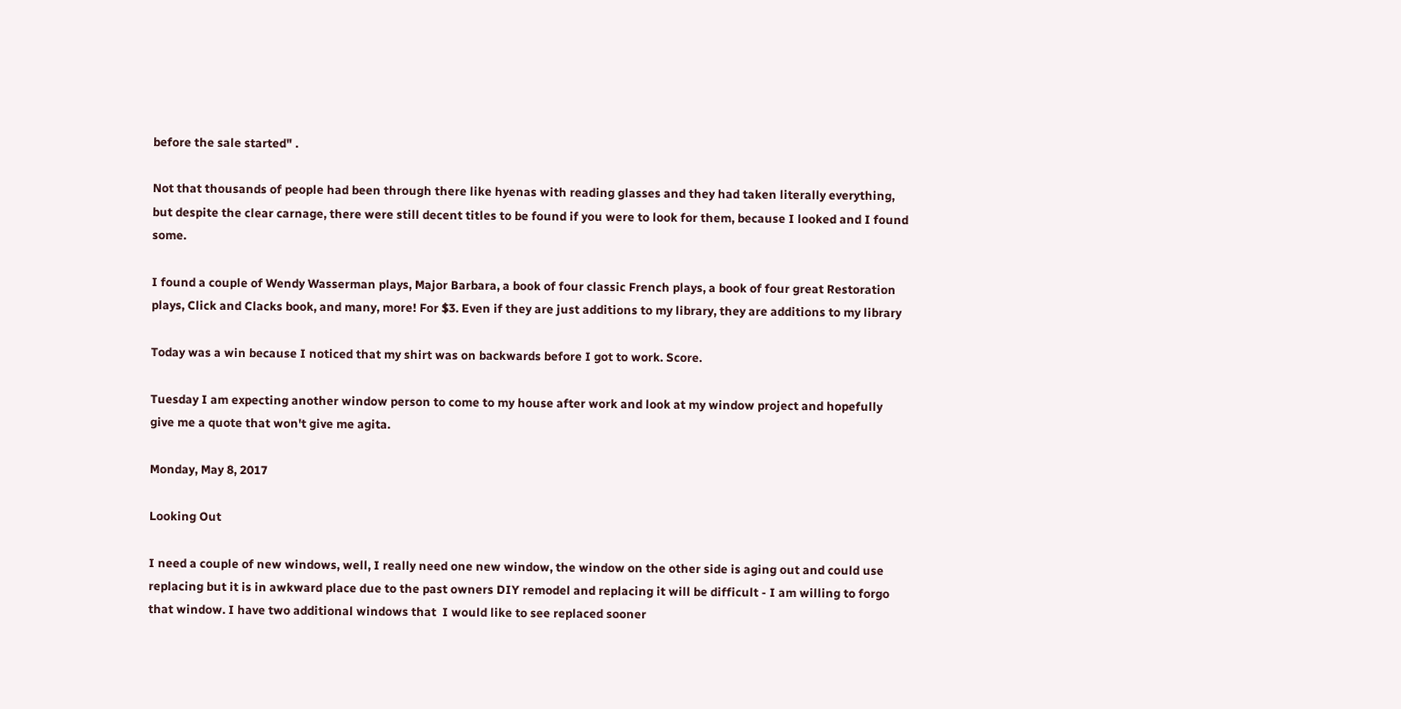before the sale started" .

Not that thousands of people had been through there like hyenas with reading glasses and they had taken literally everything, but despite the clear carnage, there were still decent titles to be found if you were to look for them, because I looked and I found some.

I found a couple of Wendy Wasserman plays, Major Barbara, a book of four classic French plays, a book of four great Restoration plays, Click and Clacks book, and many, more! For $3. Even if they are just additions to my library, they are additions to my library

Today was a win because I noticed that my shirt was on backwards before I got to work. Score.

Tuesday I am expecting another window person to come to my house after work and look at my window project and hopefully give me a quote that won't give me agita.

Monday, May 8, 2017

Looking Out

I need a couple of new windows, well, I really need one new window, the window on the other side is aging out and could use replacing but it is in awkward place due to the past owners DIY remodel and replacing it will be difficult - I am willing to forgo that window. I have two additional windows that  I would like to see replaced sooner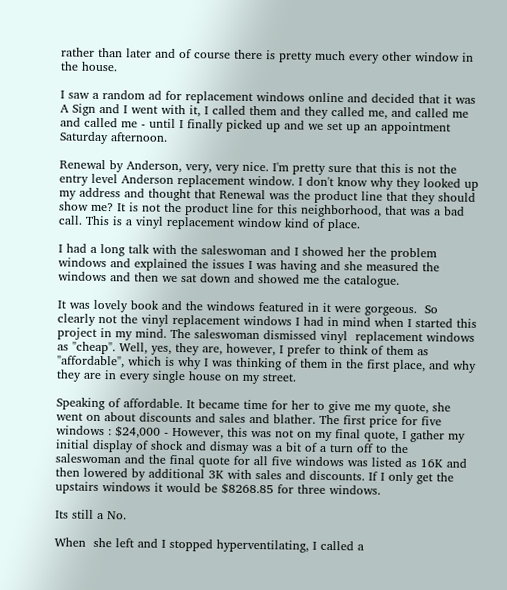rather than later and of course there is pretty much every other window in the house.

I saw a random ad for replacement windows online and decided that it was A Sign and I went with it, I called them and they called me, and called me and called me - until I finally picked up and we set up an appointment Saturday afternoon.

Renewal by Anderson, very, very nice. I'm pretty sure that this is not the entry level Anderson replacement window. I don't know why they looked up my address and thought that Renewal was the product line that they should show me? It is not the product line for this neighborhood, that was a bad call. This is a vinyl replacement window kind of place.

I had a long talk with the saleswoman and I showed her the problem windows and explained the issues I was having and she measured the windows and then we sat down and showed me the catalogue.

It was lovely book and the windows featured in it were gorgeous.  So clearly not the vinyl replacement windows I had in mind when I started this project in my mind. The saleswoman dismissed vinyl  replacement windows as "cheap". Well, yes, they are, however, I prefer to think of them as "affordable", which is why I was thinking of them in the first place, and why they are in every single house on my street.

Speaking of affordable. It became time for her to give me my quote, she went on about discounts and sales and blather. The first price for five windows : $24,000 - However, this was not on my final quote, I gather my initial display of shock and dismay was a bit of a turn off to the saleswoman and the final quote for all five windows was listed as 16K and then lowered by additional 3K with sales and discounts. If I only get the upstairs windows it would be $8268.85 for three windows.

Its still a No.

When  she left and I stopped hyperventilating, I called a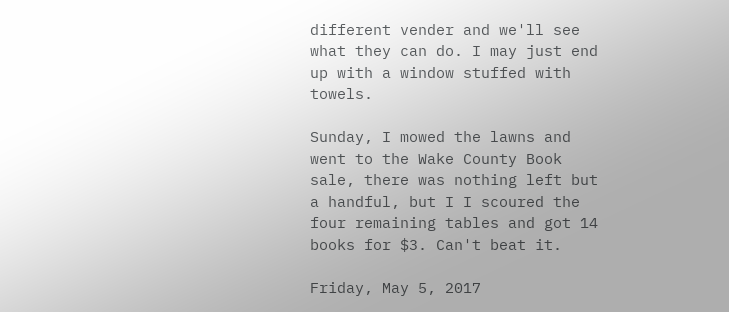different vender and we'll see what they can do. I may just end up with a window stuffed with towels.

Sunday, I mowed the lawns and went to the Wake County Book sale, there was nothing left but a handful, but I I scoured the four remaining tables and got 14 books for $3. Can't beat it.

Friday, May 5, 2017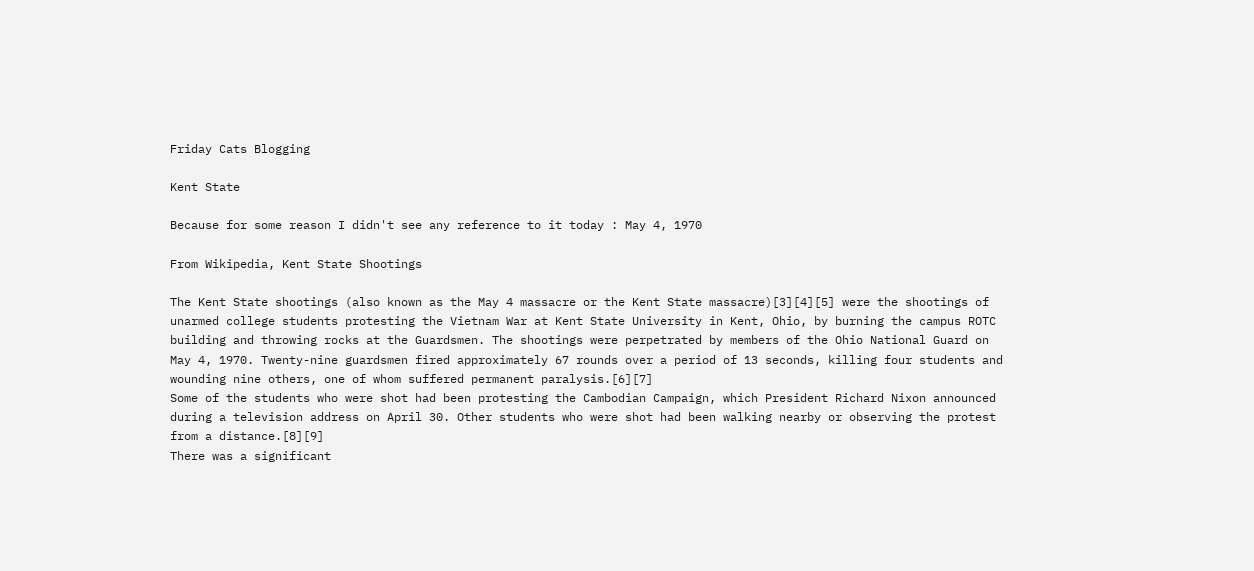Friday Cats Blogging

Kent State

Because for some reason I didn't see any reference to it today : May 4, 1970

From Wikipedia, Kent State Shootings

The Kent State shootings (also known as the May 4 massacre or the Kent State massacre)[3][4][5] were the shootings of unarmed college students protesting the Vietnam War at Kent State University in Kent, Ohio, by burning the campus ROTC building and throwing rocks at the Guardsmen. The shootings were perpetrated by members of the Ohio National Guard on May 4, 1970. Twenty-nine guardsmen fired approximately 67 rounds over a period of 13 seconds, killing four students and wounding nine others, one of whom suffered permanent paralysis.[6][7]
Some of the students who were shot had been protesting the Cambodian Campaign, which President Richard Nixon announced during a television address on April 30. Other students who were shot had been walking nearby or observing the protest from a distance.[8][9]
There was a significant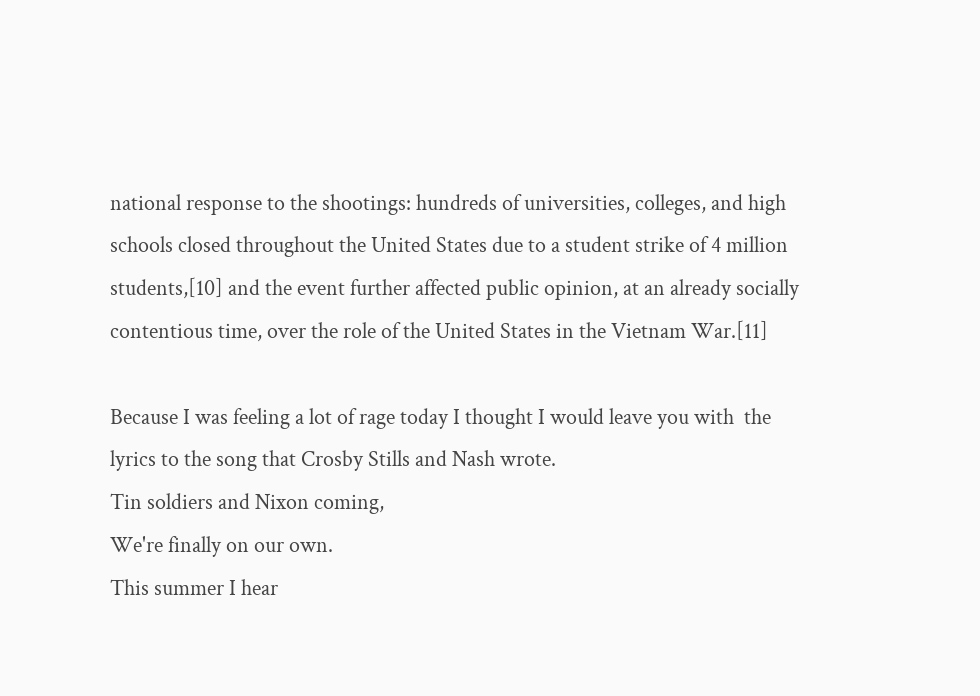national response to the shootings: hundreds of universities, colleges, and high schools closed throughout the United States due to a student strike of 4 million students,[10] and the event further affected public opinion, at an already socially contentious time, over the role of the United States in the Vietnam War.[11]

Because I was feeling a lot of rage today I thought I would leave you with  the lyrics to the song that Crosby Stills and Nash wrote.
Tin soldiers and Nixon coming,
We're finally on our own.
This summer I hear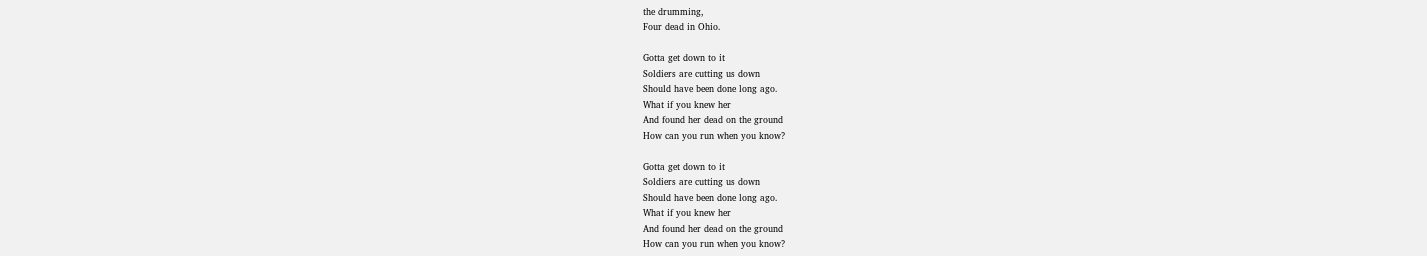the drumming,
Four dead in Ohio.

Gotta get down to it
Soldiers are cutting us down
Should have been done long ago.
What if you knew her
And found her dead on the ground
How can you run when you know?

Gotta get down to it
Soldiers are cutting us down
Should have been done long ago.
What if you knew her
And found her dead on the ground
How can you run when you know?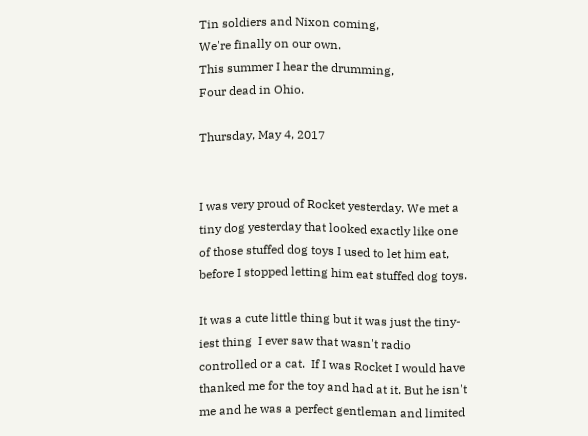Tin soldiers and Nixon coming,
We're finally on our own.
This summer I hear the drumming,
Four dead in Ohio.

Thursday, May 4, 2017


I was very proud of Rocket yesterday. We met a tiny dog yesterday that looked exactly like one of those stuffed dog toys I used to let him eat, before I stopped letting him eat stuffed dog toys.

It was a cute little thing but it was just the tiny-iest thing  I ever saw that wasn't radio controlled or a cat.  If I was Rocket I would have thanked me for the toy and had at it. But he isn't me and he was a perfect gentleman and limited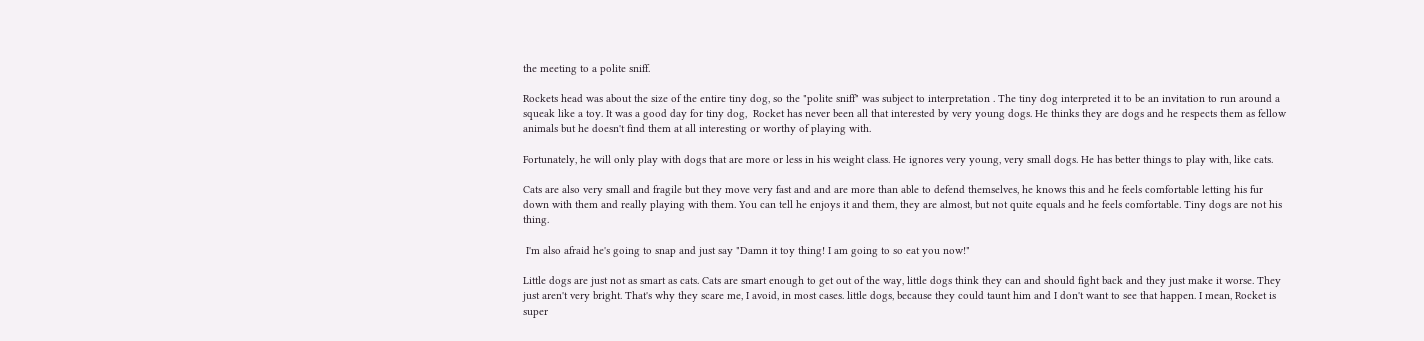the meeting to a polite sniff.

Rockets head was about the size of the entire tiny dog, so the "polite sniff" was subject to interpretation . The tiny dog interpreted it to be an invitation to run around a squeak like a toy. It was a good day for tiny dog,  Rocket has never been all that interested by very young dogs. He thinks they are dogs and he respects them as fellow animals but he doesn't find them at all interesting or worthy of playing with.

Fortunately, he will only play with dogs that are more or less in his weight class. He ignores very young, very small dogs. He has better things to play with, like cats.

Cats are also very small and fragile but they move very fast and and are more than able to defend themselves, he knows this and he feels comfortable letting his fur down with them and really playing with them. You can tell he enjoys it and them, they are almost, but not quite equals and he feels comfortable. Tiny dogs are not his thing.

 I'm also afraid he's going to snap and just say "Damn it toy thing! I am going to so eat you now!"

Little dogs are just not as smart as cats. Cats are smart enough to get out of the way, little dogs think they can and should fight back and they just make it worse. They just aren't very bright. That's why they scare me, I avoid, in most cases. little dogs, because they could taunt him and I don't want to see that happen. I mean, Rocket is super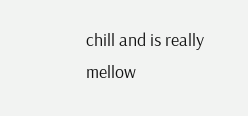chill and is really mellow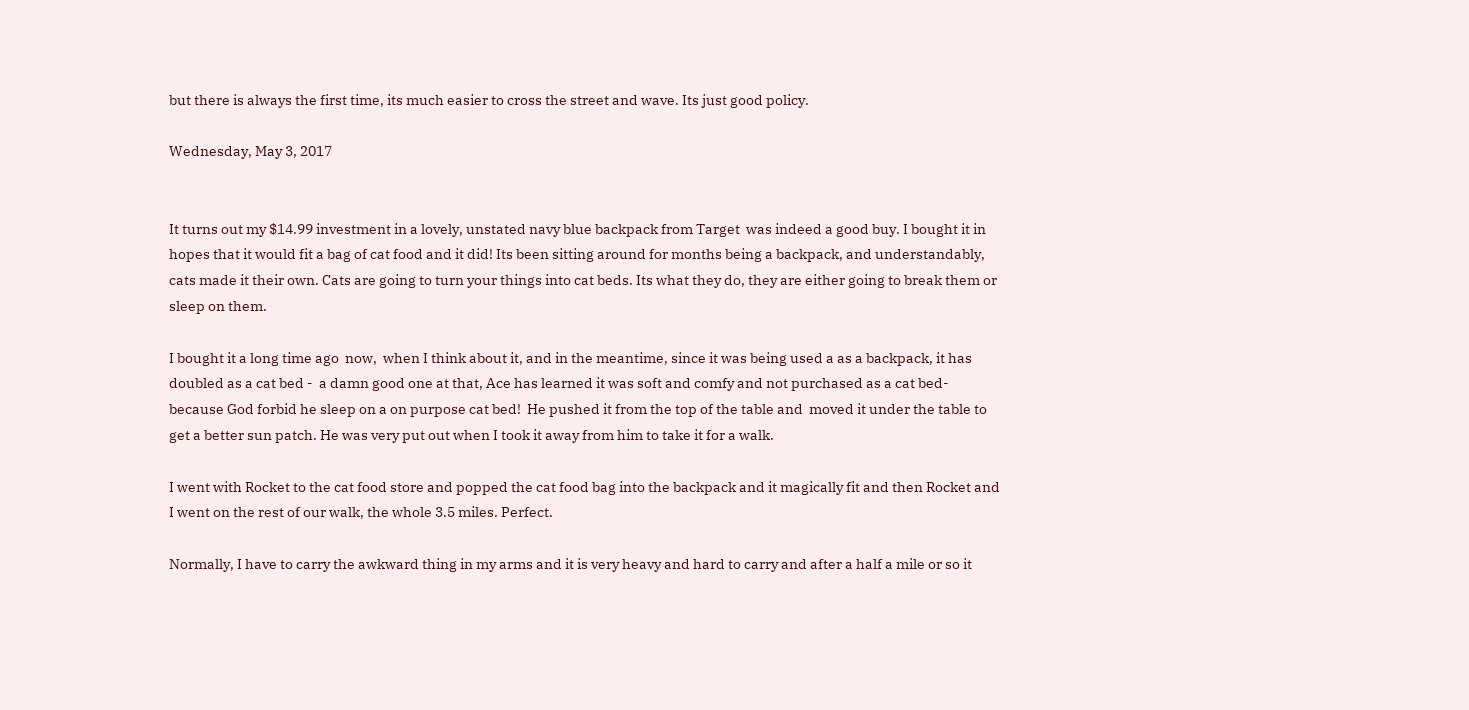but there is always the first time, its much easier to cross the street and wave. Its just good policy.

Wednesday, May 3, 2017


It turns out my $14.99 investment in a lovely, unstated navy blue backpack from Target  was indeed a good buy. I bought it in hopes that it would fit a bag of cat food and it did! Its been sitting around for months being a backpack, and understandably, cats made it their own. Cats are going to turn your things into cat beds. Its what they do, they are either going to break them or sleep on them.

I bought it a long time ago  now,  when I think about it, and in the meantime, since it was being used a as a backpack, it has doubled as a cat bed -  a damn good one at that, Ace has learned it was soft and comfy and not purchased as a cat bed- because God forbid he sleep on a on purpose cat bed!  He pushed it from the top of the table and  moved it under the table to get a better sun patch. He was very put out when I took it away from him to take it for a walk.

I went with Rocket to the cat food store and popped the cat food bag into the backpack and it magically fit and then Rocket and I went on the rest of our walk, the whole 3.5 miles. Perfect.

Normally, I have to carry the awkward thing in my arms and it is very heavy and hard to carry and after a half a mile or so it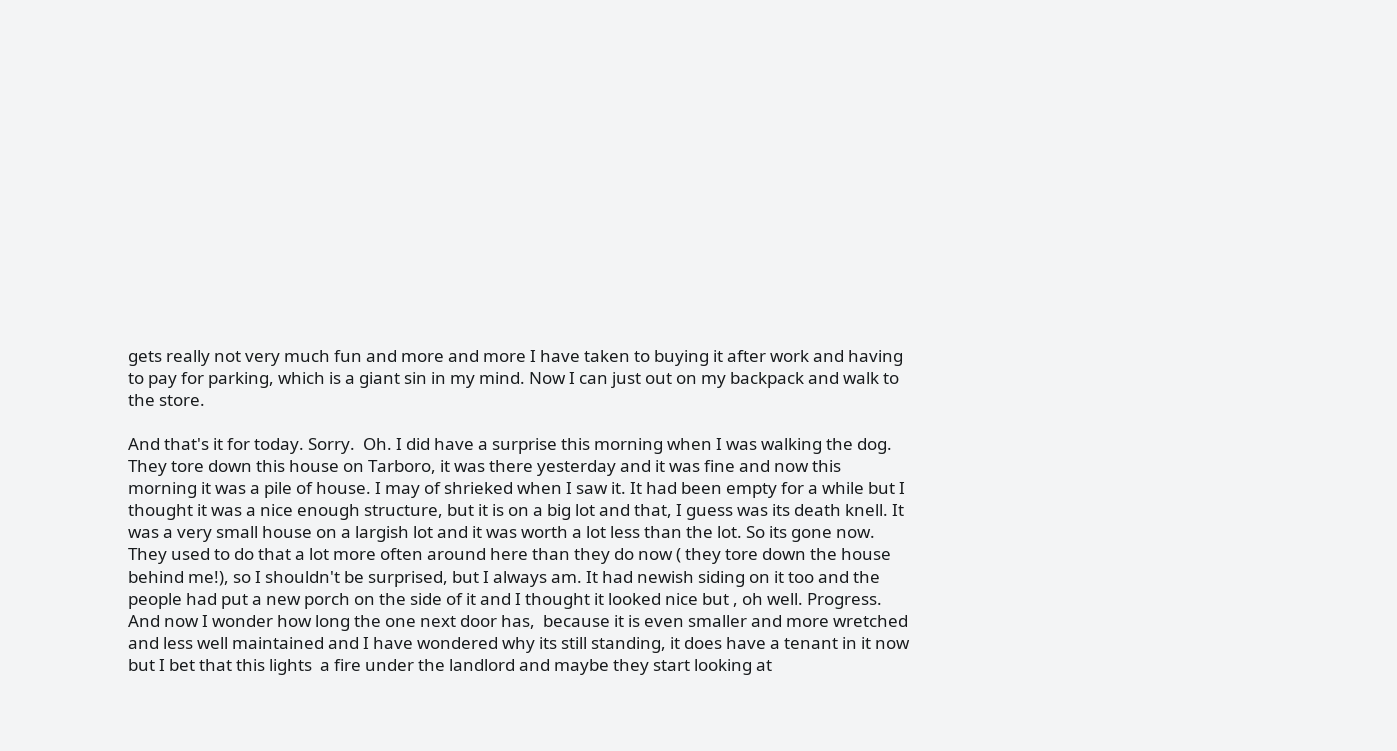gets really not very much fun and more and more I have taken to buying it after work and having to pay for parking, which is a giant sin in my mind. Now I can just out on my backpack and walk to the store.

And that's it for today. Sorry.  Oh. I did have a surprise this morning when I was walking the dog. They tore down this house on Tarboro, it was there yesterday and it was fine and now this morning it was a pile of house. I may of shrieked when I saw it. It had been empty for a while but I thought it was a nice enough structure, but it is on a big lot and that, I guess was its death knell. It was a very small house on a largish lot and it was worth a lot less than the lot. So its gone now. They used to do that a lot more often around here than they do now ( they tore down the house behind me!), so I shouldn't be surprised, but I always am. It had newish siding on it too and the people had put a new porch on the side of it and I thought it looked nice but , oh well. Progress. And now I wonder how long the one next door has,  because it is even smaller and more wretched and less well maintained and I have wondered why its still standing, it does have a tenant in it now but I bet that this lights  a fire under the landlord and maybe they start looking at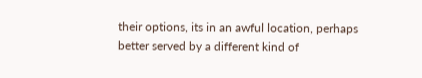their options, its in an awful location, perhaps better served by a different kind of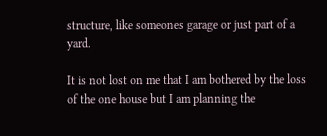structure, like someones garage or just part of a yard.

It is not lost on me that I am bothered by the loss of the one house but I am planning the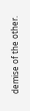demise of the other.